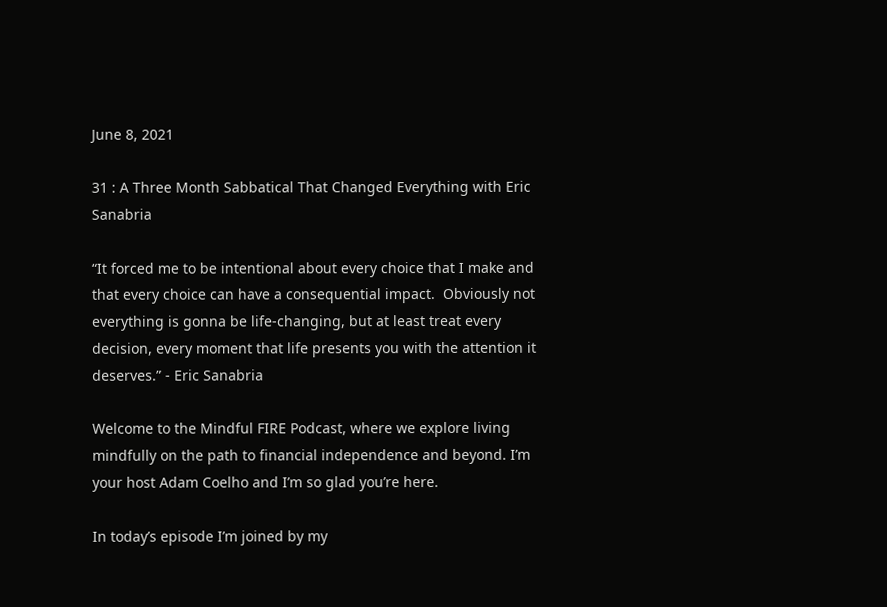June 8, 2021

31 : A Three Month Sabbatical That Changed Everything with Eric Sanabria

“It forced me to be intentional about every choice that I make and that every choice can have a consequential impact.  Obviously not everything is gonna be life-changing, but at least treat every decision, every moment that life presents you with the attention it deserves.” - Eric Sanabria

Welcome to the Mindful FIRE Podcast, where we explore living mindfully on the path to financial independence and beyond. I’m your host Adam Coelho and I’m so glad you’re here.

In today’s episode I’m joined by my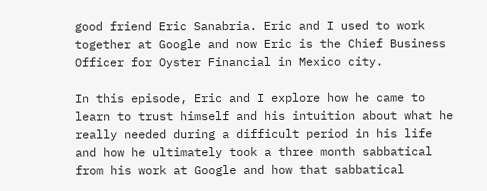good friend Eric Sanabria. Eric and I used to work together at Google and now Eric is the Chief Business Officer for Oyster Financial in Mexico city.

In this episode, Eric and I explore how he came to learn to trust himself and his intuition about what he really needed during a difficult period in his life and how he ultimately took a three month sabbatical from his work at Google and how that sabbatical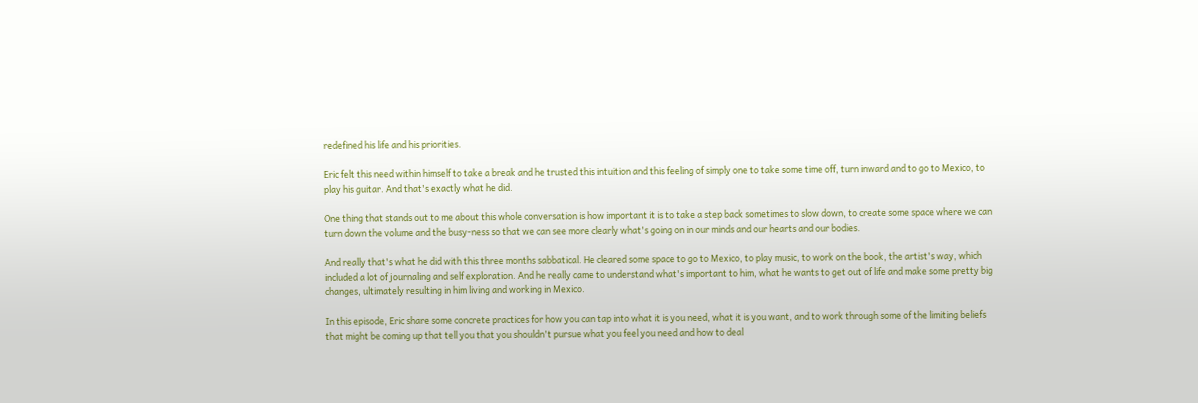redefined his life and his priorities.

Eric felt this need within himself to take a break and he trusted this intuition and this feeling of simply one to take some time off, turn inward and to go to Mexico, to play his guitar. And that's exactly what he did.

One thing that stands out to me about this whole conversation is how important it is to take a step back sometimes to slow down, to create some space where we can turn down the volume and the busy-ness so that we can see more clearly what's going on in our minds and our hearts and our bodies.

And really that's what he did with this three months sabbatical. He cleared some space to go to Mexico, to play music, to work on the book, the artist's way, which included a lot of journaling and self exploration. And he really came to understand what's important to him, what he wants to get out of life and make some pretty big changes, ultimately resulting in him living and working in Mexico.

In this episode, Eric share some concrete practices for how you can tap into what it is you need, what it is you want, and to work through some of the limiting beliefs that might be coming up that tell you that you shouldn't pursue what you feel you need and how to deal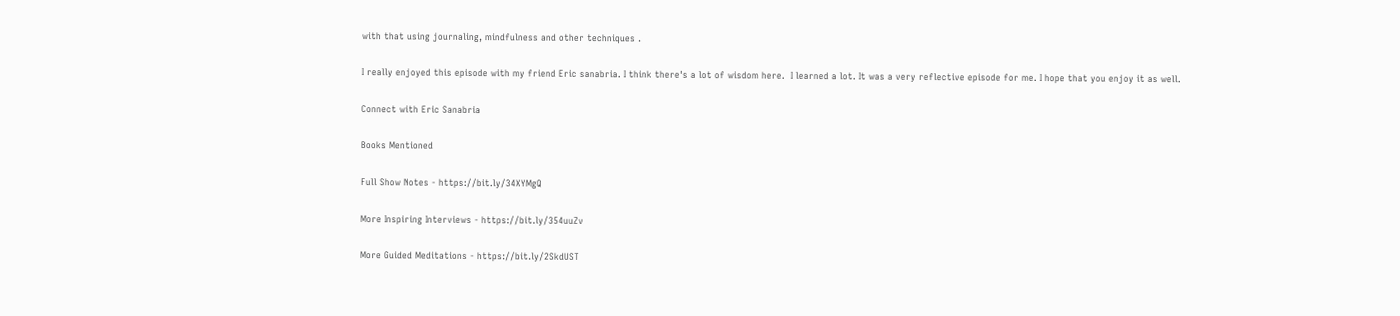with that using journaling, mindfulness and other techniques .

I really enjoyed this episode with my friend Eric sanabria. I think there's a lot of wisdom here.  I learned a lot. It was a very reflective episode for me. I hope that you enjoy it as well.

Connect with Eric Sanabria

Books Mentioned

Full Show Notes - https://bit.ly/34XYMgQ

More Inspiring Interviews - https://bit.ly/354uuZv

More Guided Meditations - https://bit.ly/2SkdUST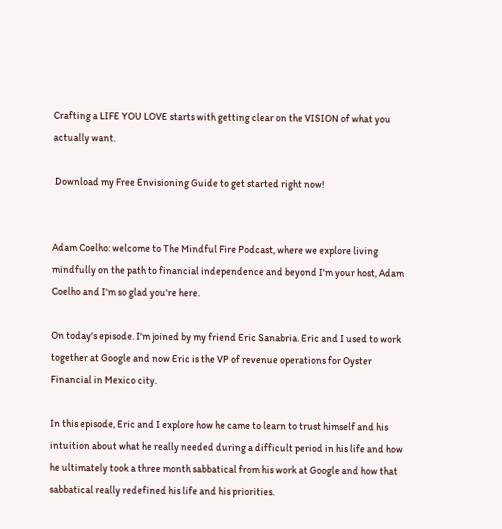Crafting a LIFE YOU LOVE starts with getting clear on the VISION of what you actually want.

 Download my Free Envisioning Guide to get started right now!


Adam Coelho: welcome to The Mindful Fire Podcast, where we explore living mindfully on the path to financial independence and beyond I'm your host, Adam Coelho and I'm so glad you're here.

On today's episode. I'm joined by my friend Eric Sanabria. Eric and I used to work together at Google and now Eric is the VP of revenue operations for Oyster Financial in Mexico city.

In this episode, Eric and I explore how he came to learn to trust himself and his intuition about what he really needed during a difficult period in his life and how he ultimately took a three month sabbatical from his work at Google and how that sabbatical really redefined his life and his priorities.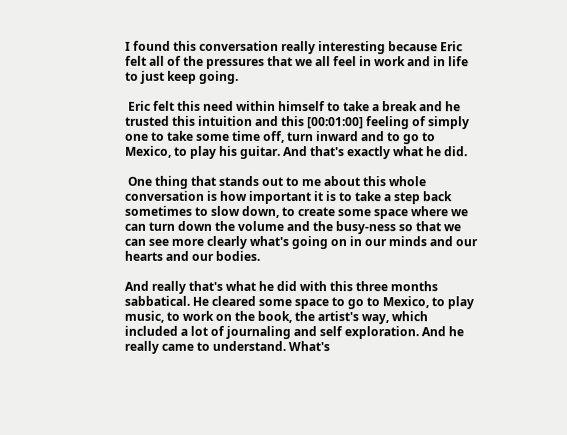I found this conversation really interesting because Eric felt all of the pressures that we all feel in work and in life to just keep going.

 Eric felt this need within himself to take a break and he trusted this intuition and this [00:01:00] feeling of simply one to take some time off, turn inward and to go to Mexico, to play his guitar. And that's exactly what he did.

 One thing that stands out to me about this whole conversation is how important it is to take a step back sometimes to slow down, to create some space where we can turn down the volume and the busy-ness so that we can see more clearly what's going on in our minds and our hearts and our bodies.

And really that's what he did with this three months sabbatical. He cleared some space to go to Mexico, to play music, to work on the book, the artist's way, which included a lot of journaling and self exploration. And he really came to understand. What's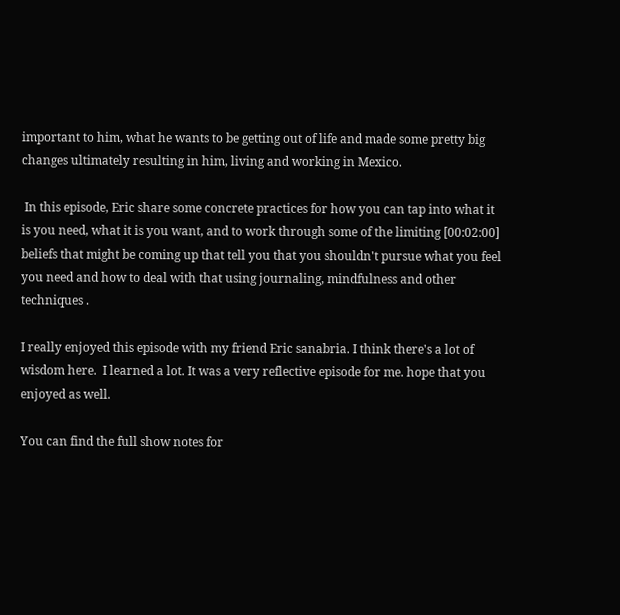important to him, what he wants to be getting out of life and made some pretty big changes ultimately resulting in him, living and working in Mexico.

 In this episode, Eric share some concrete practices for how you can tap into what it is you need, what it is you want, and to work through some of the limiting [00:02:00] beliefs that might be coming up that tell you that you shouldn't pursue what you feel you need and how to deal with that using journaling, mindfulness and other techniques .

I really enjoyed this episode with my friend Eric sanabria. I think there's a lot of wisdom here.  I learned a lot. It was a very reflective episode for me. hope that you enjoyed as well.

You can find the full show notes for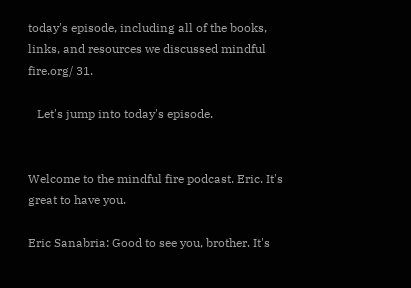today's episode, including all of the books, links, and resources we discussed mindful fire.org/ 31.

   Let's jump into today's episode.


Welcome to the mindful fire podcast. Eric. It's great to have you.

Eric Sanabria: Good to see you, brother. It's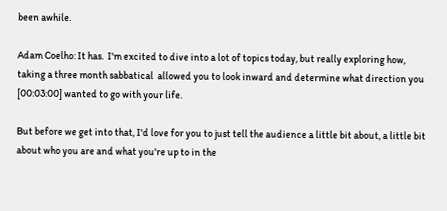been awhile.

Adam Coelho: It has.  I'm excited to dive into a lot of topics today, but really exploring how, taking a three month sabbatical  allowed you to look inward and determine what direction you [00:03:00] wanted to go with your life.

But before we get into that, I'd love for you to just tell the audience a little bit about, a little bit about who you are and what you're up to in the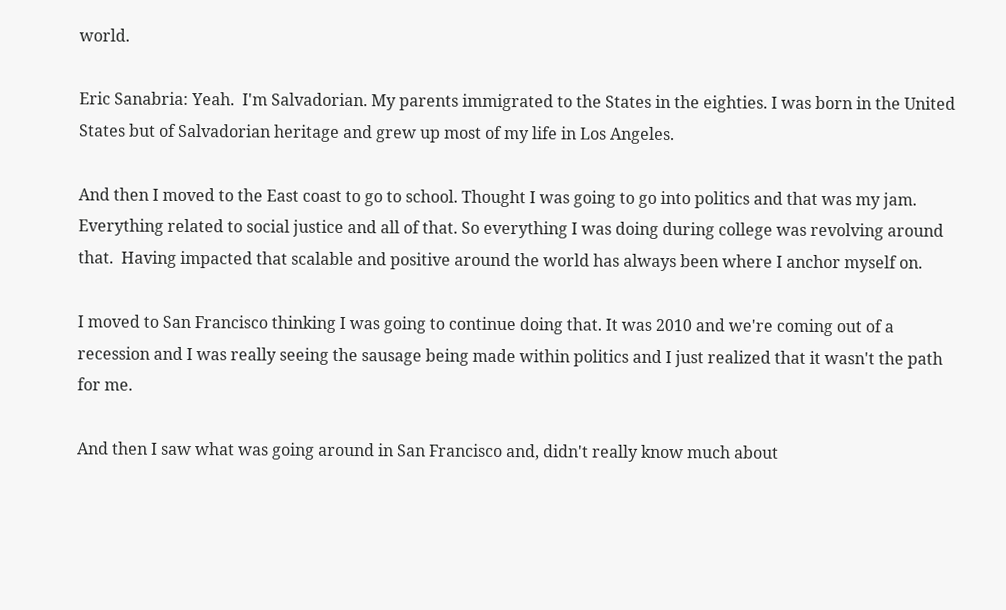world.

Eric Sanabria: Yeah.  I'm Salvadorian. My parents immigrated to the States in the eighties. I was born in the United States but of Salvadorian heritage and grew up most of my life in Los Angeles.

And then I moved to the East coast to go to school. Thought I was going to go into politics and that was my jam. Everything related to social justice and all of that. So everything I was doing during college was revolving around that.  Having impacted that scalable and positive around the world has always been where I anchor myself on.

I moved to San Francisco thinking I was going to continue doing that. It was 2010 and we're coming out of a recession and I was really seeing the sausage being made within politics and I just realized that it wasn't the path for me.

And then I saw what was going around in San Francisco and, didn't really know much about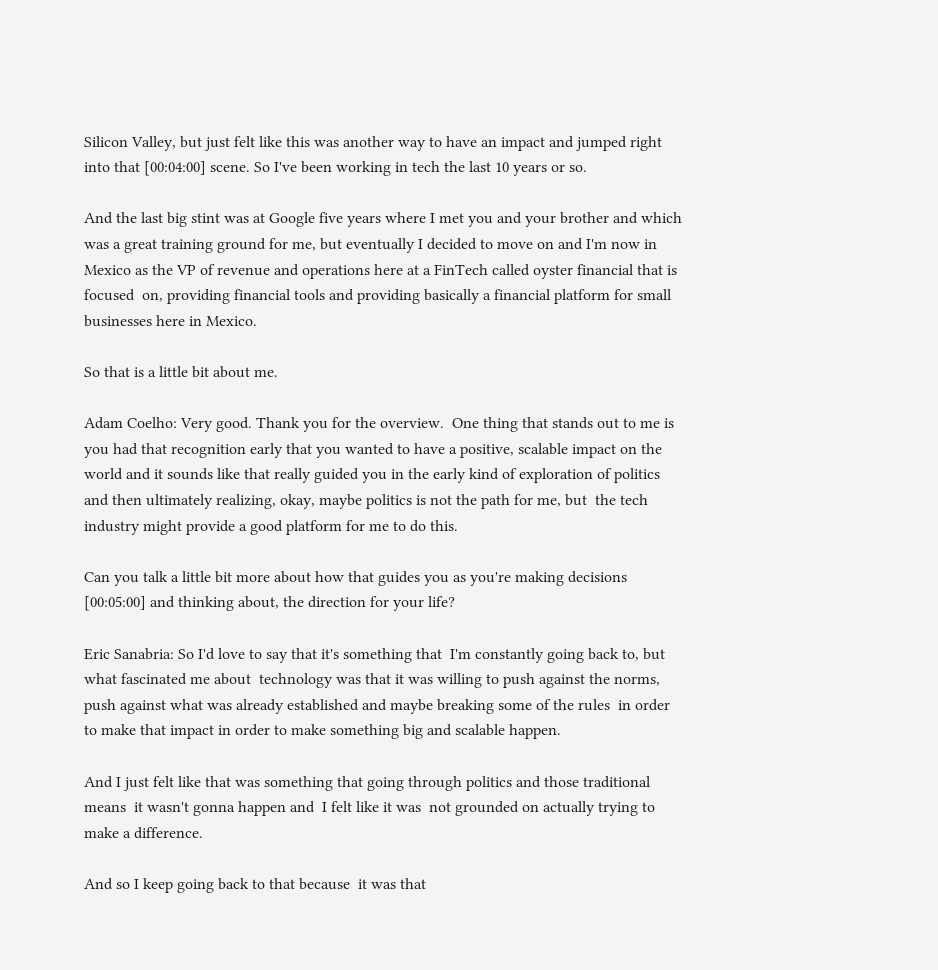Silicon Valley, but just felt like this was another way to have an impact and jumped right into that [00:04:00] scene. So I've been working in tech the last 10 years or so.

And the last big stint was at Google five years where I met you and your brother and which was a great training ground for me, but eventually I decided to move on and I'm now in Mexico as the VP of revenue and operations here at a FinTech called oyster financial that is focused  on, providing financial tools and providing basically a financial platform for small businesses here in Mexico.

So that is a little bit about me.

Adam Coelho: Very good. Thank you for the overview.  One thing that stands out to me is you had that recognition early that you wanted to have a positive, scalable impact on the world and it sounds like that really guided you in the early kind of exploration of politics and then ultimately realizing, okay, maybe politics is not the path for me, but  the tech industry might provide a good platform for me to do this.

Can you talk a little bit more about how that guides you as you're making decisions [00:05:00] and thinking about, the direction for your life?

Eric Sanabria: So I'd love to say that it's something that  I'm constantly going back to, but  what fascinated me about  technology was that it was willing to push against the norms, push against what was already established and maybe breaking some of the rules  in order to make that impact in order to make something big and scalable happen.

And I just felt like that was something that going through politics and those traditional means  it wasn't gonna happen and  I felt like it was  not grounded on actually trying to make a difference.

And so I keep going back to that because  it was that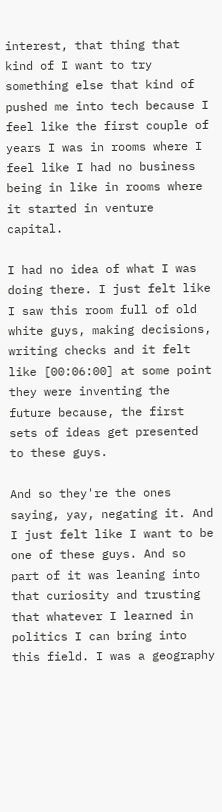interest, that thing that kind of I want to try something else that kind of pushed me into tech because I feel like the first couple of years I was in rooms where I feel like I had no business being in like in rooms where it started in venture capital.

I had no idea of what I was doing there. I just felt like  I saw this room full of old white guys, making decisions, writing checks and it felt like [00:06:00] at some point they were inventing the future because, the first sets of ideas get presented to these guys.

And so they're the ones saying, yay, negating it. And I just felt like I want to be one of these guys. And so part of it was leaning into that curiosity and trusting that whatever I learned in politics I can bring into this field. I was a geography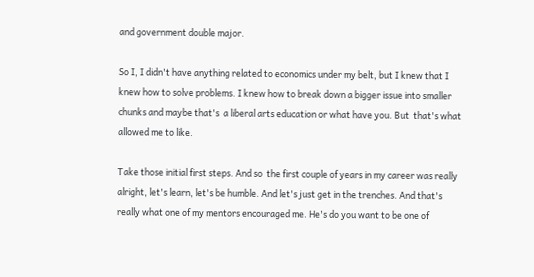and government double major.

So I, I didn't have anything related to economics under my belt, but I knew that I knew how to solve problems. I knew how to break down a bigger issue into smaller chunks and maybe that's  a liberal arts education or what have you. But  that's what allowed me to like.

Take those initial first steps. And so  the first couple of years in my career was really alright, let's learn, let's be humble. And let's just get in the trenches. And that's really what one of my mentors encouraged me. He's do you want to be one of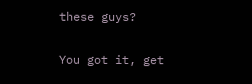these guys?

You got it, get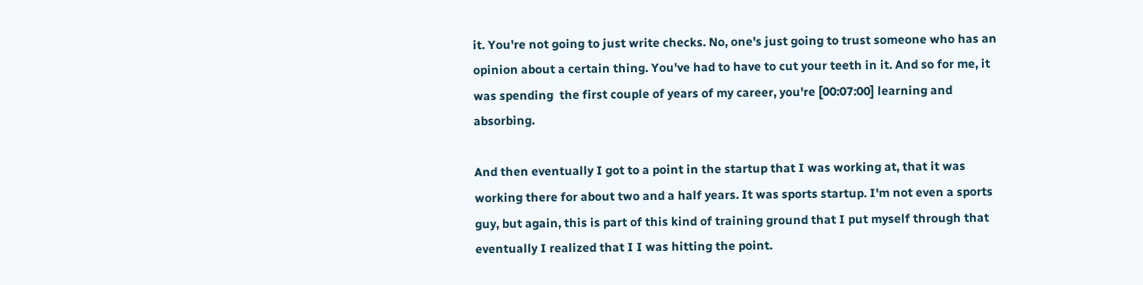it. You're not going to just write checks. No, one's just going to trust someone who has an opinion about a certain thing. You've had to have to cut your teeth in it. And so for me, it was spending  the first couple of years of my career, you're [00:07:00] learning and absorbing.

And then eventually I got to a point in the startup that I was working at, that it was working there for about two and a half years. It was sports startup. I'm not even a sports guy, but again, this is part of this kind of training ground that I put myself through that eventually I realized that I I was hitting the point.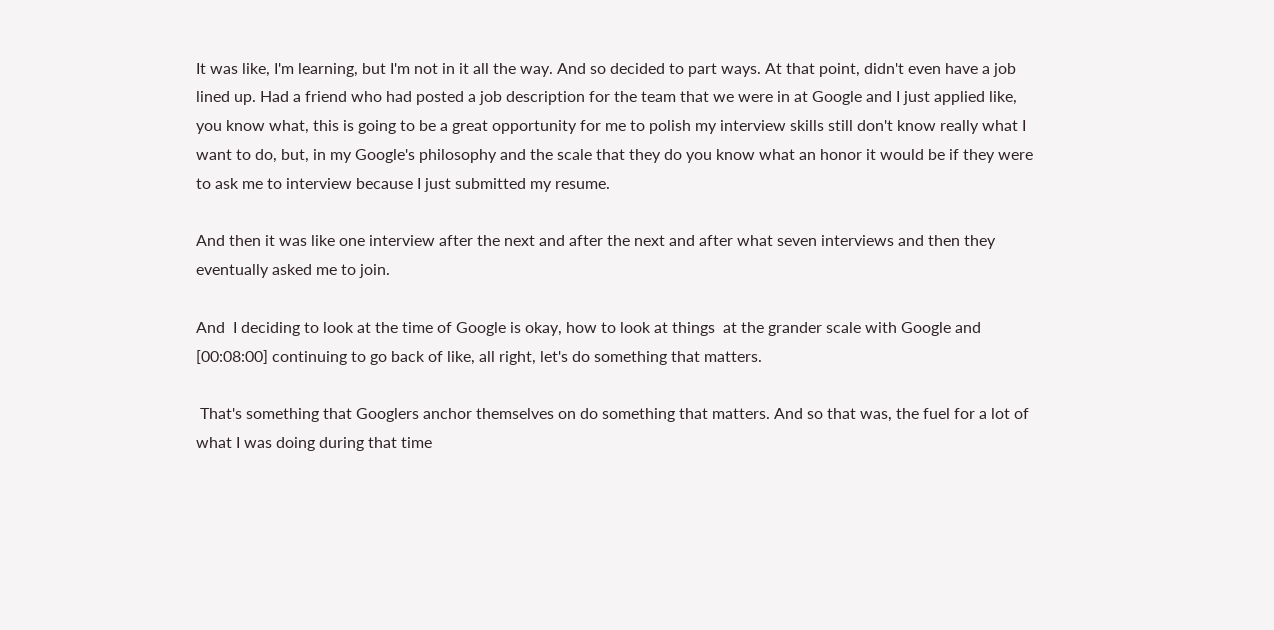It was like, I'm learning, but I'm not in it all the way. And so decided to part ways. At that point, didn't even have a job lined up. Had a friend who had posted a job description for the team that we were in at Google and I just applied like, you know what, this is going to be a great opportunity for me to polish my interview skills still don't know really what I want to do, but, in my Google's philosophy and the scale that they do you know what an honor it would be if they were to ask me to interview because I just submitted my resume.

And then it was like one interview after the next and after the next and after what seven interviews and then they eventually asked me to join.

And  I deciding to look at the time of Google is okay, how to look at things  at the grander scale with Google and [00:08:00] continuing to go back of like, all right, let's do something that matters.

 That's something that Googlers anchor themselves on do something that matters. And so that was, the fuel for a lot of what I was doing during that time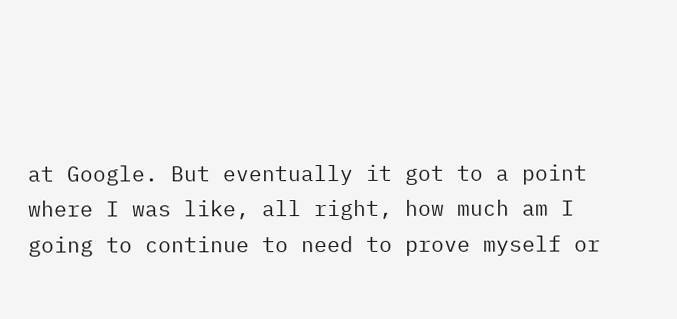at Google. But eventually it got to a point where I was like, all right, how much am I going to continue to need to prove myself or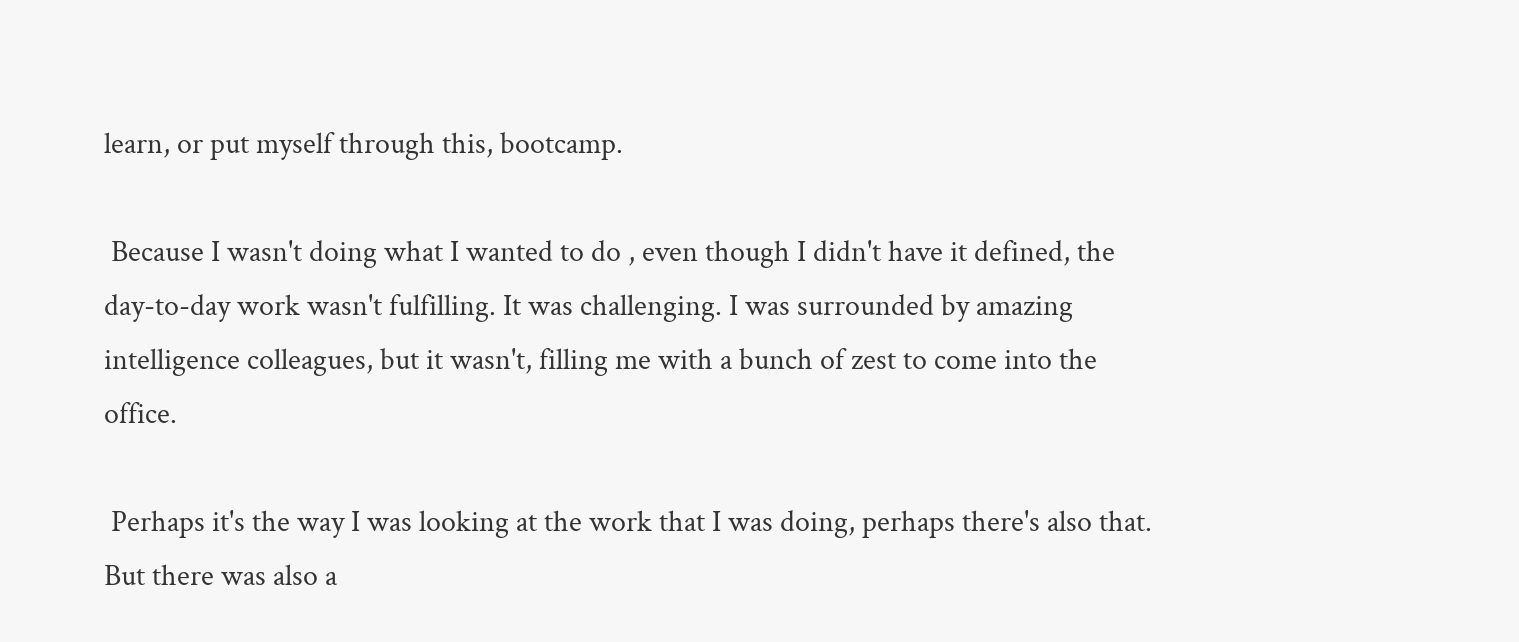learn, or put myself through this, bootcamp.

 Because I wasn't doing what I wanted to do , even though I didn't have it defined, the day-to-day work wasn't fulfilling. It was challenging. I was surrounded by amazing intelligence colleagues, but it wasn't, filling me with a bunch of zest to come into the office.

 Perhaps it's the way I was looking at the work that I was doing, perhaps there's also that. But there was also a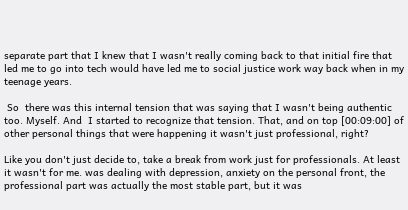separate part that I knew that I wasn't really coming back to that initial fire that led me to go into tech would have led me to social justice work way back when in my teenage years.

 So  there was this internal tension that was saying that I wasn't being authentic too. Myself. And  I started to recognize that tension. That, and on top [00:09:00] of other personal things that were happening it wasn't just professional, right?

Like you don't just decide to, take a break from work just for professionals. At least it wasn't for me. was dealing with depression, anxiety on the personal front, the professional part was actually the most stable part, but it was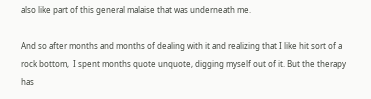also like part of this general malaise that was underneath me.

And so after months and months of dealing with it and realizing that I like hit sort of a rock bottom,  I spent months quote unquote, digging myself out of it. But the therapy has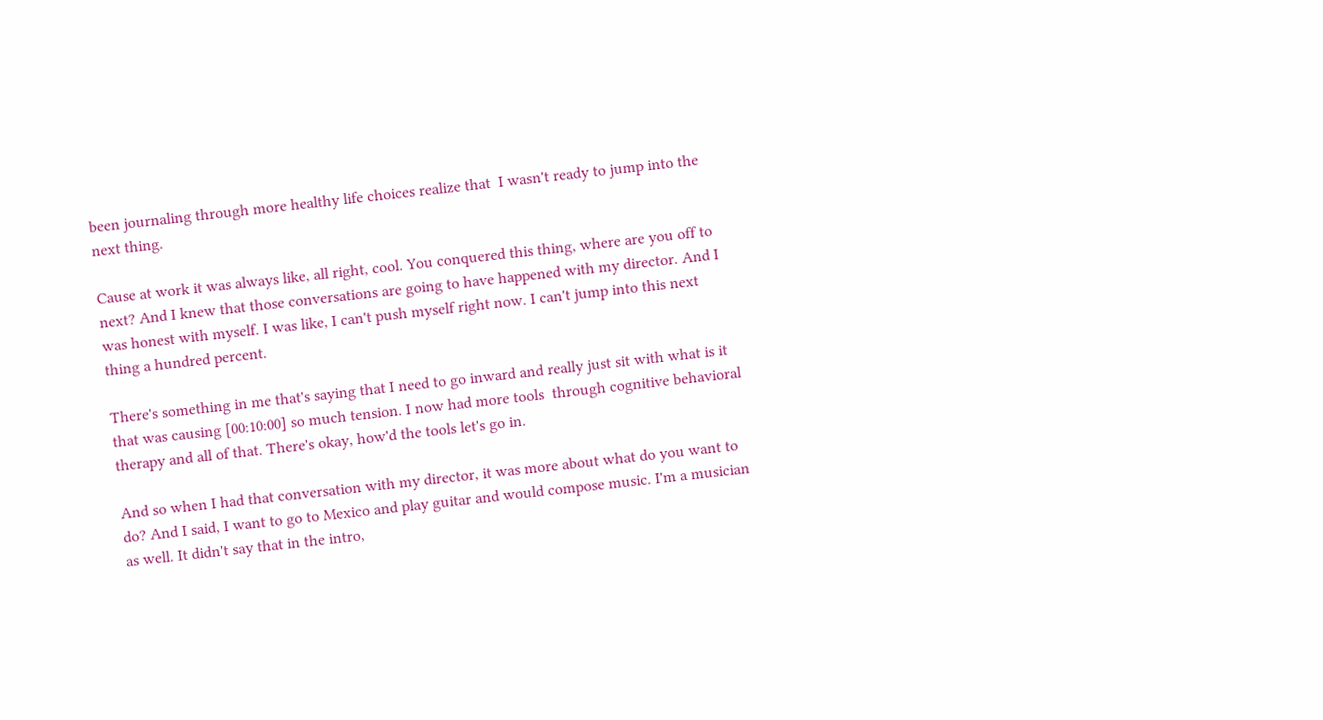been journaling through more healthy life choices realize that  I wasn't ready to jump into the next thing.

Cause at work it was always like, all right, cool. You conquered this thing, where are you off to next? And I knew that those conversations are going to have happened with my director. And I was honest with myself. I was like, I can't push myself right now. I can't jump into this next thing a hundred percent.

There's something in me that's saying that I need to go inward and really just sit with what is it that was causing [00:10:00] so much tension. I now had more tools  through cognitive behavioral therapy and all of that. There's okay, how'd the tools let's go in.

And so when I had that conversation with my director, it was more about what do you want to do? And I said, I want to go to Mexico and play guitar and would compose music. I'm a musician as well. It didn't say that in the intro,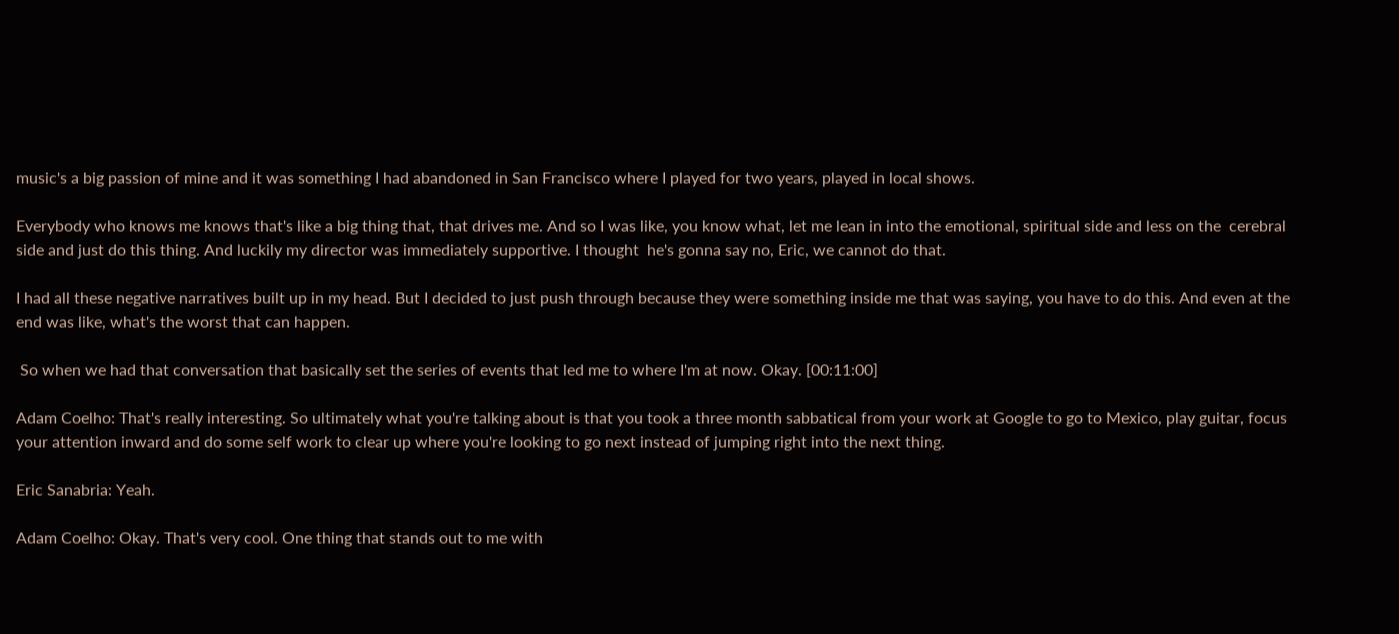music's a big passion of mine and it was something I had abandoned in San Francisco where I played for two years, played in local shows.

Everybody who knows me knows that's like a big thing that, that drives me. And so I was like, you know what, let me lean in into the emotional, spiritual side and less on the  cerebral side and just do this thing. And luckily my director was immediately supportive. I thought  he's gonna say no, Eric, we cannot do that.

I had all these negative narratives built up in my head. But I decided to just push through because they were something inside me that was saying, you have to do this. And even at the end was like, what's the worst that can happen.

 So when we had that conversation that basically set the series of events that led me to where I'm at now. Okay. [00:11:00]

Adam Coelho: That's really interesting. So ultimately what you're talking about is that you took a three month sabbatical from your work at Google to go to Mexico, play guitar, focus your attention inward and do some self work to clear up where you're looking to go next instead of jumping right into the next thing.

Eric Sanabria: Yeah.

Adam Coelho: Okay. That's very cool. One thing that stands out to me with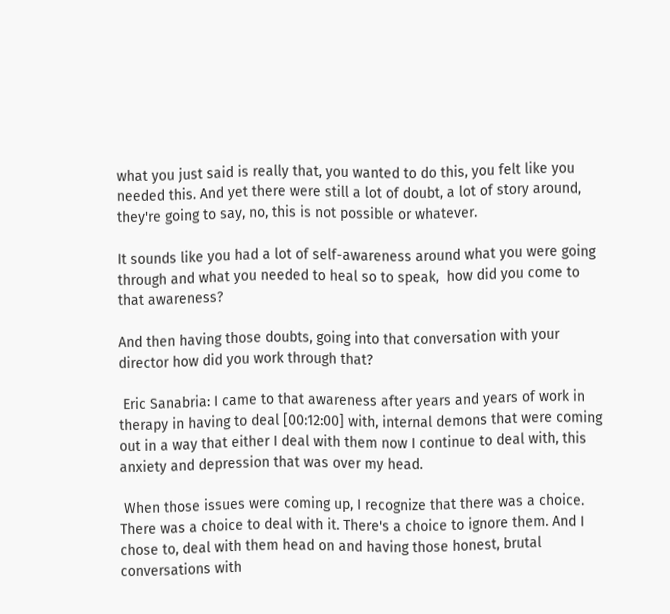what you just said is really that, you wanted to do this, you felt like you needed this. And yet there were still a lot of doubt, a lot of story around, they're going to say, no, this is not possible or whatever.

It sounds like you had a lot of self-awareness around what you were going through and what you needed to heal so to speak,  how did you come to that awareness?

And then having those doubts, going into that conversation with your director how did you work through that?

 Eric Sanabria: I came to that awareness after years and years of work in therapy in having to deal [00:12:00] with, internal demons that were coming out in a way that either I deal with them now I continue to deal with, this anxiety and depression that was over my head.

 When those issues were coming up, I recognize that there was a choice.  There was a choice to deal with it. There's a choice to ignore them. And I chose to, deal with them head on and having those honest, brutal conversations with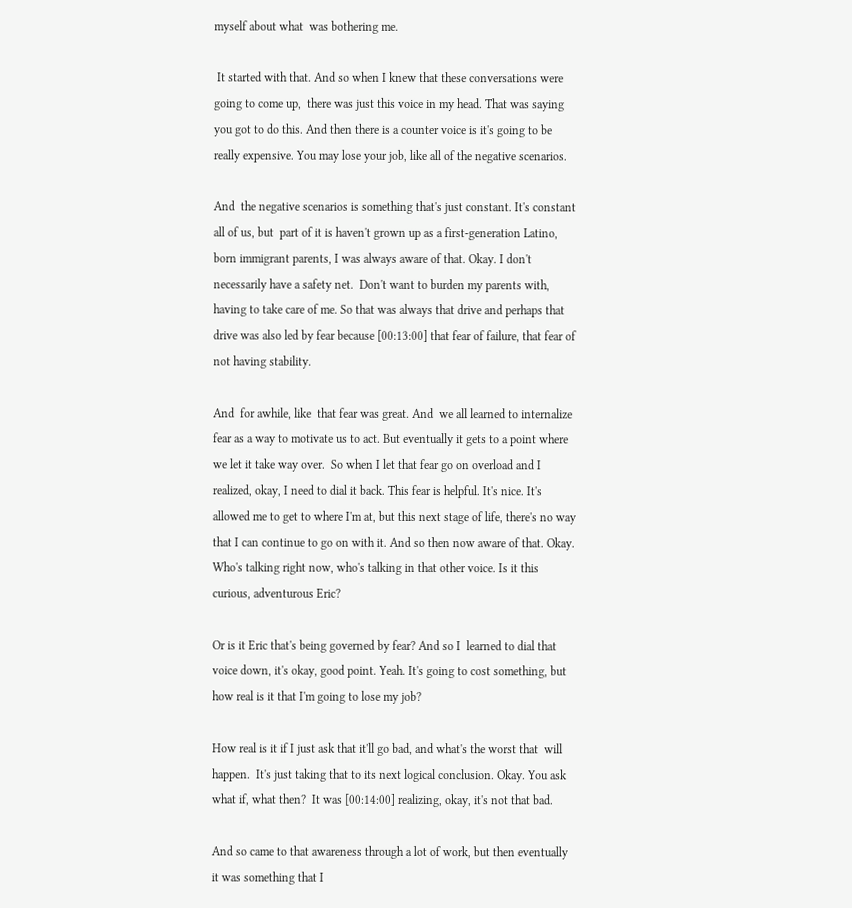myself about what  was bothering me.

 It started with that. And so when I knew that these conversations were going to come up,  there was just this voice in my head. That was saying you got to do this. And then there is a counter voice is it's going to be really expensive. You may lose your job, like all of the negative scenarios.

And  the negative scenarios is something that's just constant. It's constant all of us, but  part of it is haven't grown up as a first-generation Latino, born immigrant parents, I was always aware of that. Okay. I don't necessarily have a safety net.  Don't want to burden my parents with, having to take care of me. So that was always that drive and perhaps that drive was also led by fear because [00:13:00] that fear of failure, that fear of not having stability.

And  for awhile, like  that fear was great. And  we all learned to internalize fear as a way to motivate us to act. But eventually it gets to a point where  we let it take way over.  So when I let that fear go on overload and I realized, okay, I need to dial it back. This fear is helpful. It's nice. It's allowed me to get to where I'm at, but this next stage of life, there's no way that I can continue to go on with it. And so then now aware of that. Okay. Who's talking right now, who's talking in that other voice. Is it this curious, adventurous Eric?

Or is it Eric that's being governed by fear? And so I  learned to dial that voice down, it's okay, good point. Yeah. It's going to cost something, but how real is it that I'm going to lose my job?

How real is it if I just ask that it'll go bad, and what's the worst that  will happen.  It's just taking that to its next logical conclusion. Okay. You ask what if, what then?  It was [00:14:00] realizing, okay, it's not that bad.

And so came to that awareness through a lot of work, but then eventually it was something that I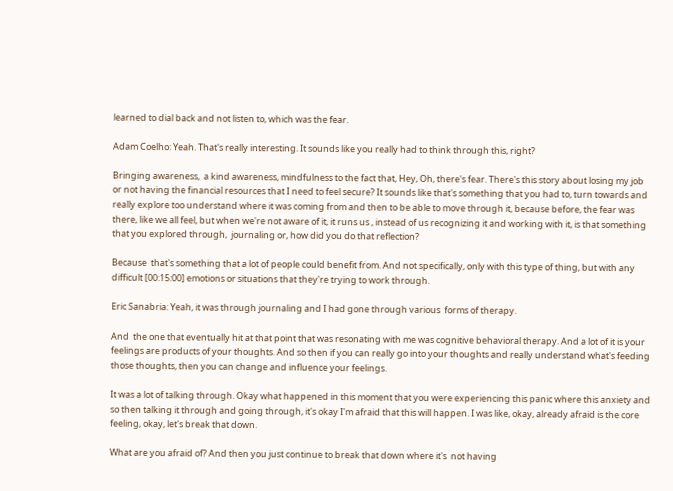learned to dial back and not listen to, which was the fear.

Adam Coelho: Yeah. That's really interesting. It sounds like you really had to think through this, right?

Bringing awareness,  a kind awareness, mindfulness to the fact that, Hey, Oh, there's fear. There's this story about losing my job or not having the financial resources that I need to feel secure? It sounds like that's something that you had to, turn towards and really explore too understand where it was coming from and then to be able to move through it, because before, the fear was there, like we all feel, but when we're not aware of it, it runs us , instead of us recognizing it and working with it, is that something that you explored through,  journaling or, how did you do that reflection?

Because  that's something that a lot of people could benefit from. And not specifically, only with this type of thing, but with any difficult [00:15:00] emotions or situations that they're trying to work through.

Eric Sanabria: Yeah, it was through journaling and I had gone through various  forms of therapy.

And  the one that eventually hit at that point that was resonating with me was cognitive behavioral therapy. And a lot of it is your feelings are products of your thoughts. And so then if you can really go into your thoughts and really understand what's feeding those thoughts, then you can change and influence your feelings.

It was a lot of talking through. Okay what happened in this moment that you were experiencing this panic where this anxiety and so then talking it through and going through, it's okay I'm afraid that this will happen. I was like, okay, already afraid is the core feeling, okay, let's break that down.

What are you afraid of? And then you just continue to break that down where it's  not having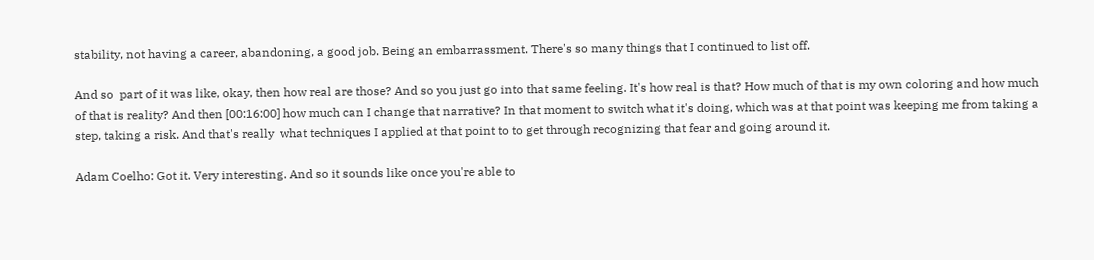stability, not having a career, abandoning, a good job. Being an embarrassment. There's so many things that I continued to list off.

And so  part of it was like, okay, then how real are those? And so you just go into that same feeling. It's how real is that? How much of that is my own coloring and how much of that is reality? And then [00:16:00] how much can I change that narrative? In that moment to switch what it's doing, which was at that point was keeping me from taking a step, taking a risk. And that's really  what techniques I applied at that point to to get through recognizing that fear and going around it.

Adam Coelho: Got it. Very interesting. And so it sounds like once you're able to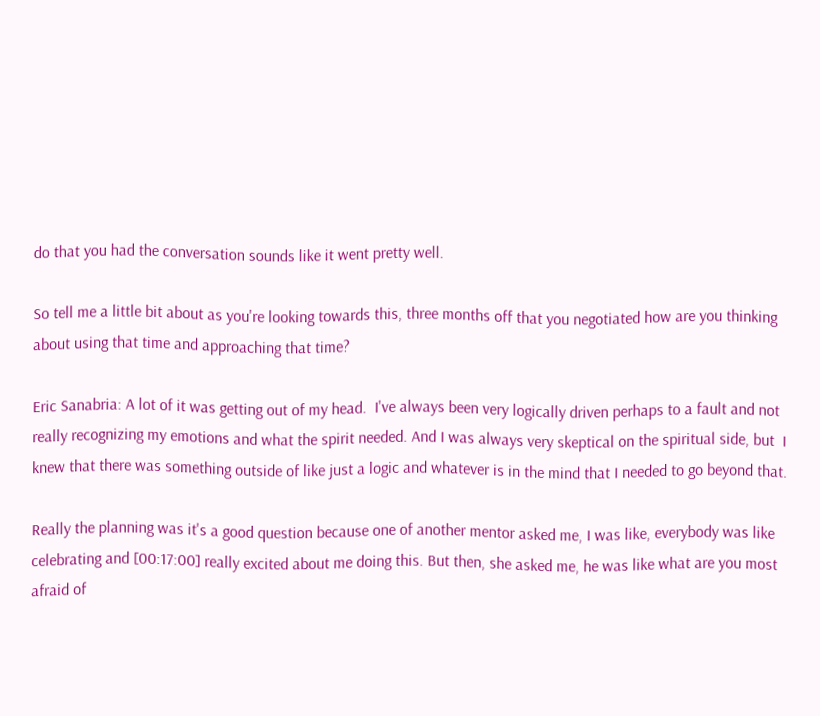do that you had the conversation sounds like it went pretty well.

So tell me a little bit about as you're looking towards this, three months off that you negotiated how are you thinking about using that time and approaching that time?

Eric Sanabria: A lot of it was getting out of my head.  I've always been very logically driven perhaps to a fault and not really recognizing my emotions and what the spirit needed. And I was always very skeptical on the spiritual side, but  I knew that there was something outside of like just a logic and whatever is in the mind that I needed to go beyond that.

Really the planning was it's a good question because one of another mentor asked me, I was like, everybody was like celebrating and [00:17:00] really excited about me doing this. But then, she asked me, he was like what are you most afraid of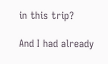in this trip?

And I had already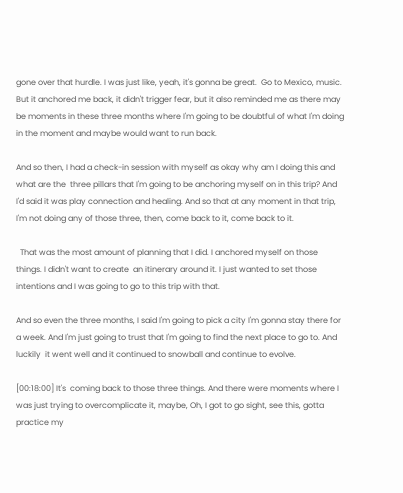gone over that hurdle. I was just like, yeah, it's gonna be great.  Go to Mexico, music. But it anchored me back, it didn't trigger fear, but it also reminded me as there may be moments in these three months where I'm going to be doubtful of what I'm doing in the moment and maybe would want to run back.

And so then, I had a check-in session with myself as okay why am I doing this and what are the  three pillars that I'm going to be anchoring myself on in this trip? And  I'd said it was play connection and healing. And so that at any moment in that trip, I'm not doing any of those three, then, come back to it, come back to it.

  That was the most amount of planning that I did. I anchored myself on those things. I didn't want to create  an itinerary around it. I just wanted to set those intentions and I was going to go to this trip with that.

And so even the three months, I said I'm going to pick a city I'm gonna stay there for a week. And I'm just going to trust that I'm going to find the next place to go to. And luckily  it went well and it continued to snowball and continue to evolve.

[00:18:00] It's  coming back to those three things. And there were moments where I was just trying to overcomplicate it, maybe, Oh, I got to go sight, see this, gotta practice my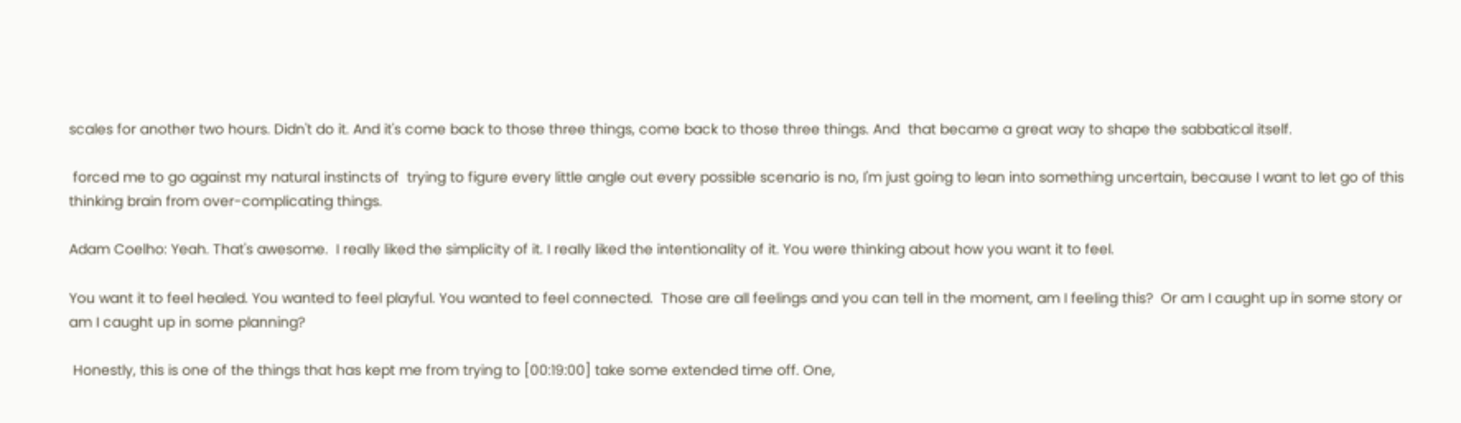scales for another two hours. Didn't do it. And it's come back to those three things, come back to those three things. And  that became a great way to shape the sabbatical itself.

 forced me to go against my natural instincts of  trying to figure every little angle out every possible scenario is no, I'm just going to lean into something uncertain, because I want to let go of this thinking brain from over-complicating things.

Adam Coelho: Yeah. That's awesome.  I really liked the simplicity of it. I really liked the intentionality of it. You were thinking about how you want it to feel.

You want it to feel healed. You wanted to feel playful. You wanted to feel connected.  Those are all feelings and you can tell in the moment, am I feeling this?  Or am I caught up in some story or am I caught up in some planning?

 Honestly, this is one of the things that has kept me from trying to [00:19:00] take some extended time off. One,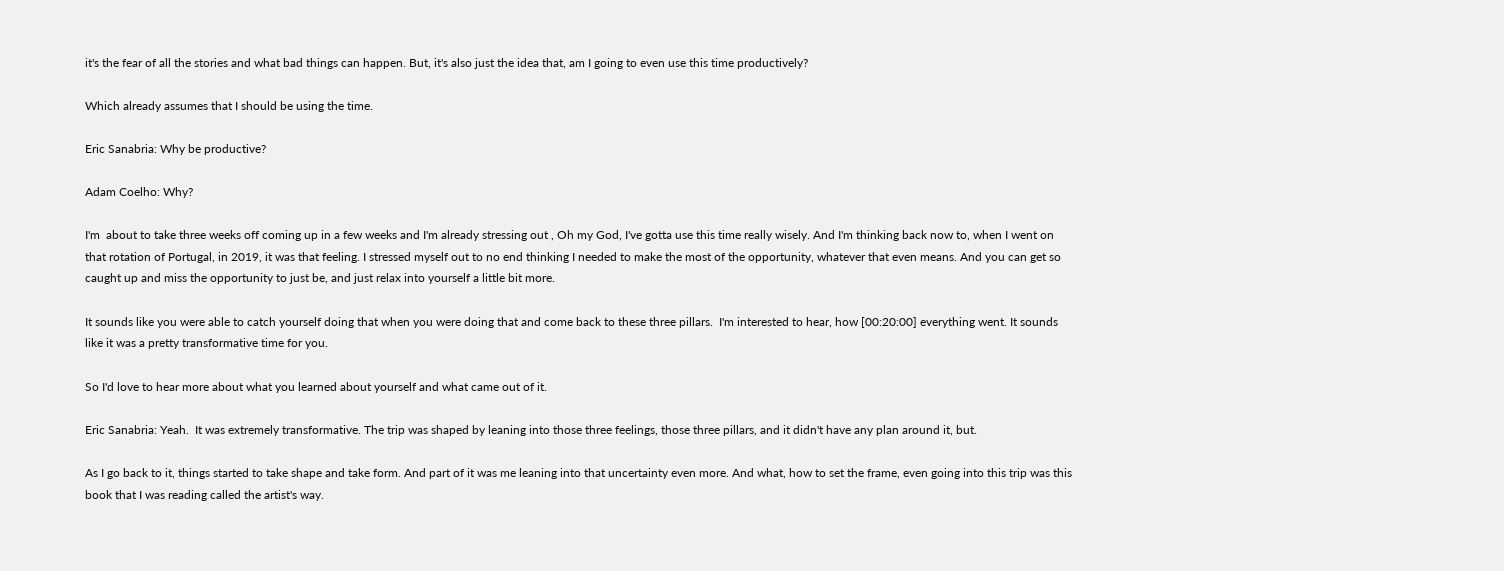it's the fear of all the stories and what bad things can happen. But, it's also just the idea that, am I going to even use this time productively?

Which already assumes that I should be using the time.

Eric Sanabria: Why be productive?

Adam Coelho: Why?

I'm  about to take three weeks off coming up in a few weeks and I'm already stressing out , Oh my God, I've gotta use this time really wisely. And I'm thinking back now to, when I went on that rotation of Portugal, in 2019, it was that feeling. I stressed myself out to no end thinking I needed to make the most of the opportunity, whatever that even means. And you can get so caught up and miss the opportunity to just be, and just relax into yourself a little bit more.

It sounds like you were able to catch yourself doing that when you were doing that and come back to these three pillars.  I'm interested to hear, how [00:20:00] everything went. It sounds like it was a pretty transformative time for you.

So I'd love to hear more about what you learned about yourself and what came out of it.

Eric Sanabria: Yeah.  It was extremely transformative. The trip was shaped by leaning into those three feelings, those three pillars, and it didn't have any plan around it, but.

As I go back to it, things started to take shape and take form. And part of it was me leaning into that uncertainty even more. And what, how to set the frame, even going into this trip was this book that I was reading called the artist's way.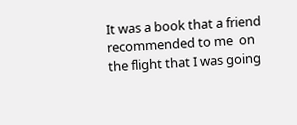It was a book that a friend recommended to me  on the flight that I was going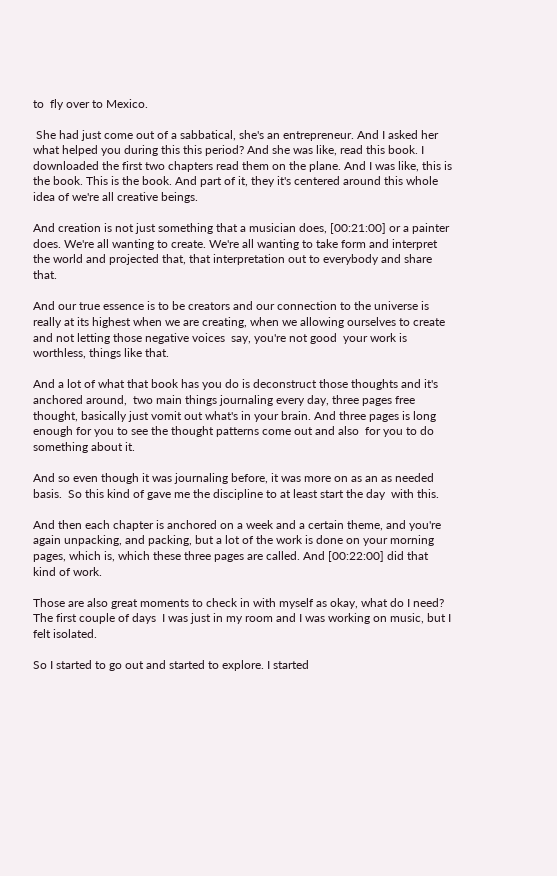to  fly over to Mexico.

 She had just come out of a sabbatical, she's an entrepreneur. And I asked her what helped you during this this period? And she was like, read this book. I downloaded the first two chapters read them on the plane. And I was like, this is the book. This is the book. And part of it, they it's centered around this whole idea of we're all creative beings.

And creation is not just something that a musician does, [00:21:00] or a painter does. We're all wanting to create. We're all wanting to take form and interpret the world and projected that, that interpretation out to everybody and share that.

And our true essence is to be creators and our connection to the universe is really at its highest when we are creating, when we allowing ourselves to create and not letting those negative voices  say, you're not good  your work is worthless, things like that.

And a lot of what that book has you do is deconstruct those thoughts and it's anchored around,  two main things journaling every day, three pages free thought, basically just vomit out what's in your brain. And three pages is long enough for you to see the thought patterns come out and also  for you to do something about it.

And so even though it was journaling before, it was more on as an as needed basis.  So this kind of gave me the discipline to at least start the day  with this.

And then each chapter is anchored on a week and a certain theme, and you're again unpacking, and packing, but a lot of the work is done on your morning pages, which is, which these three pages are called. And [00:22:00] did that kind of work.

Those are also great moments to check in with myself as okay, what do I need? The first couple of days  I was just in my room and I was working on music, but I felt isolated.

So I started to go out and started to explore. I started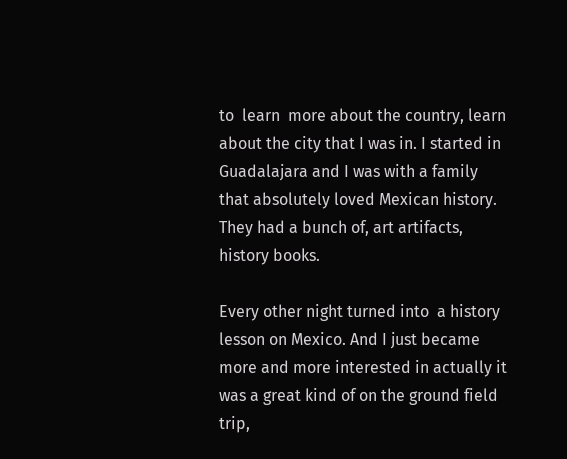to  learn  more about the country, learn about the city that I was in. I started in Guadalajara and I was with a family that absolutely loved Mexican history. They had a bunch of, art artifacts, history books.

Every other night turned into  a history lesson on Mexico. And I just became more and more interested in actually it was a great kind of on the ground field trip,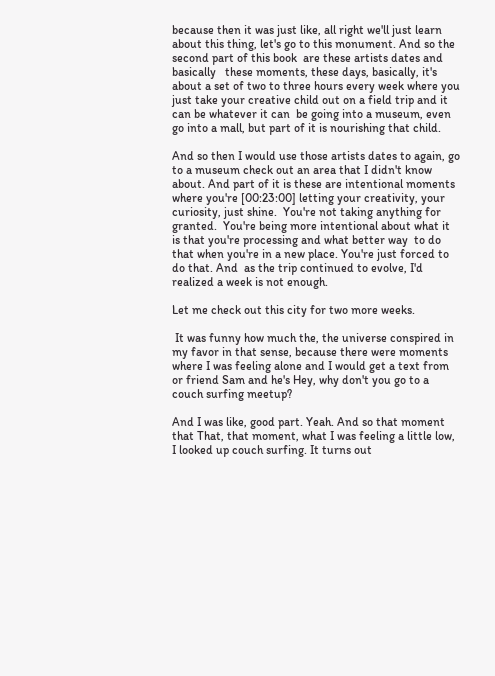because then it was just like, all right we'll just learn about this thing, let's go to this monument. And so the second part of this book  are these artists dates and basically   these moments, these days, basically, it's about a set of two to three hours every week where you just take your creative child out on a field trip and it can be whatever it can  be going into a museum, even go into a mall, but part of it is nourishing that child.

And so then I would use those artists dates to again, go to a museum check out an area that I didn't know about. And part of it is these are intentional moments where you're [00:23:00] letting your creativity, your curiosity, just shine.  You're not taking anything for granted.  You're being more intentional about what it is that you're processing and what better way  to do that when you're in a new place. You're just forced to do that. And  as the trip continued to evolve, I'd realized a week is not enough.

Let me check out this city for two more weeks.

 It was funny how much the, the universe conspired in my favor in that sense, because there were moments where I was feeling alone and I would get a text from or friend Sam and he's Hey, why don't you go to a couch surfing meetup?

And I was like, good part. Yeah. And so that moment that That, that moment, what I was feeling a little low, I looked up couch surfing. It turns out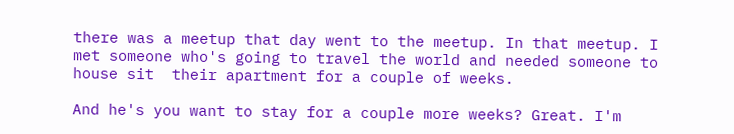there was a meetup that day went to the meetup. In that meetup. I met someone who's going to travel the world and needed someone to house sit  their apartment for a couple of weeks.

And he's you want to stay for a couple more weeks? Great. I'm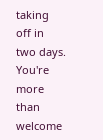taking off in two days. You're more than welcome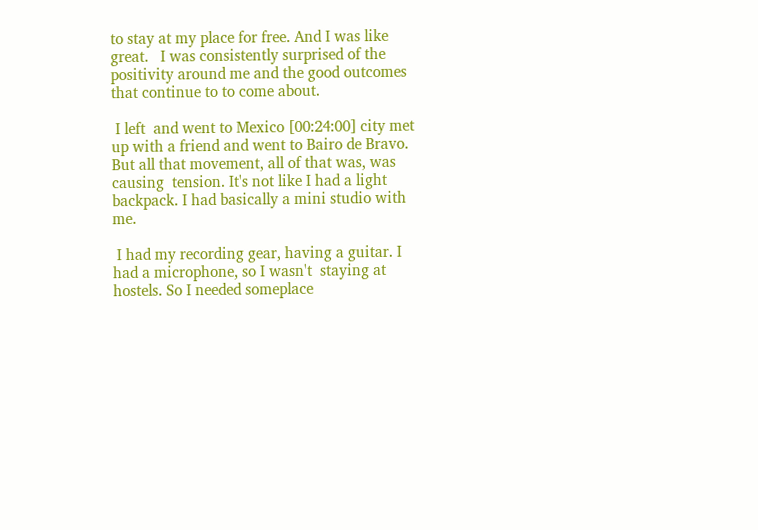to stay at my place for free. And I was like great.   I was consistently surprised of the positivity around me and the good outcomes that continue to to come about.

 I left  and went to Mexico [00:24:00] city met up with a friend and went to Bairo de Bravo. But all that movement, all of that was, was causing  tension. It's not like I had a light backpack. I had basically a mini studio with me.

 I had my recording gear, having a guitar. I had a microphone, so I wasn't  staying at hostels. So I needed someplace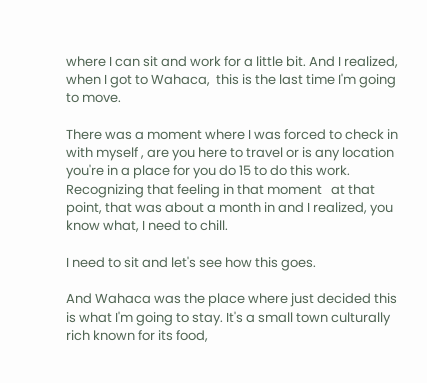where I can sit and work for a little bit. And I realized,  when I got to Wahaca,  this is the last time I'm going to move.

There was a moment where I was forced to check in with myself , are you here to travel or is any location you're in a place for you do 15 to do this work. Recognizing that feeling in that moment   at that point, that was about a month in and I realized, you know what, I need to chill.

I need to sit and let's see how this goes.

And Wahaca was the place where just decided this is what I'm going to stay. It's a small town culturally rich known for its food,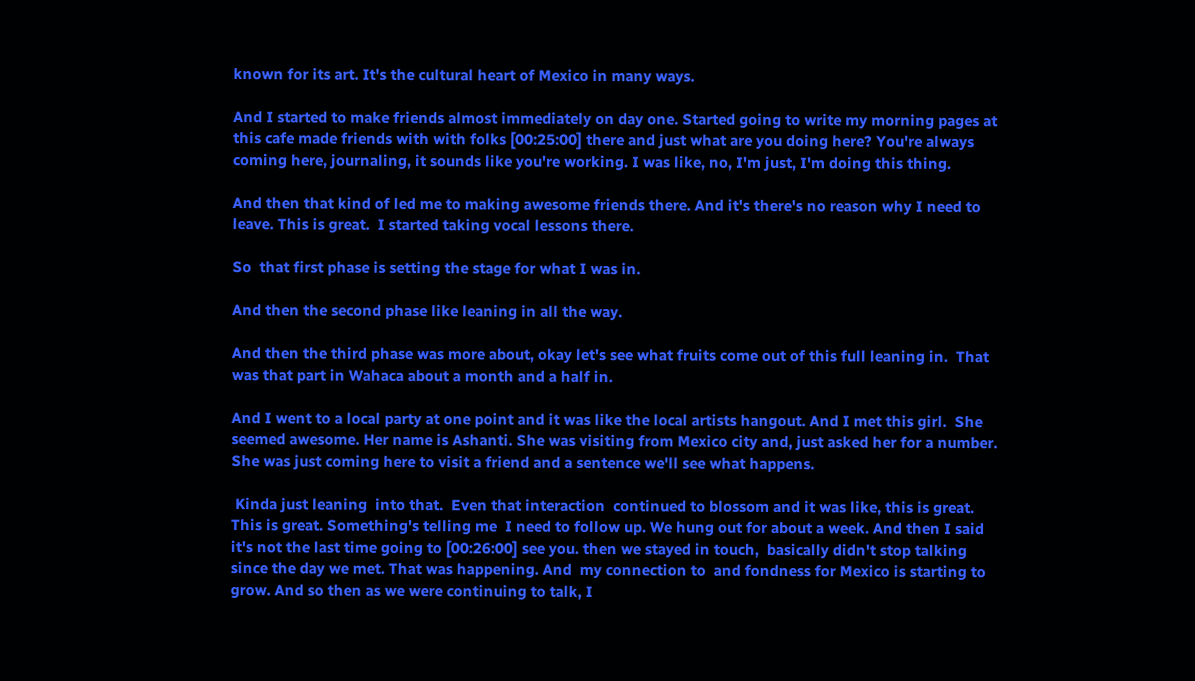known for its art. It's the cultural heart of Mexico in many ways.

And I started to make friends almost immediately on day one. Started going to write my morning pages at this cafe made friends with with folks [00:25:00] there and just what are you doing here? You're always coming here, journaling, it sounds like you're working. I was like, no, I'm just, I'm doing this thing.

And then that kind of led me to making awesome friends there. And it's there's no reason why I need to leave. This is great.  I started taking vocal lessons there.

So  that first phase is setting the stage for what I was in.

And then the second phase like leaning in all the way.

And then the third phase was more about, okay let's see what fruits come out of this full leaning in.  That was that part in Wahaca about a month and a half in.

And I went to a local party at one point and it was like the local artists hangout. And I met this girl.  She seemed awesome. Her name is Ashanti. She was visiting from Mexico city and, just asked her for a number. She was just coming here to visit a friend and a sentence we'll see what happens.

 Kinda just leaning  into that.  Even that interaction  continued to blossom and it was like, this is great. This is great. Something's telling me  I need to follow up. We hung out for about a week. And then I said it's not the last time going to [00:26:00] see you. then we stayed in touch,  basically didn't stop talking since the day we met. That was happening. And  my connection to  and fondness for Mexico is starting to grow. And so then as we were continuing to talk, I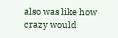also was like how crazy would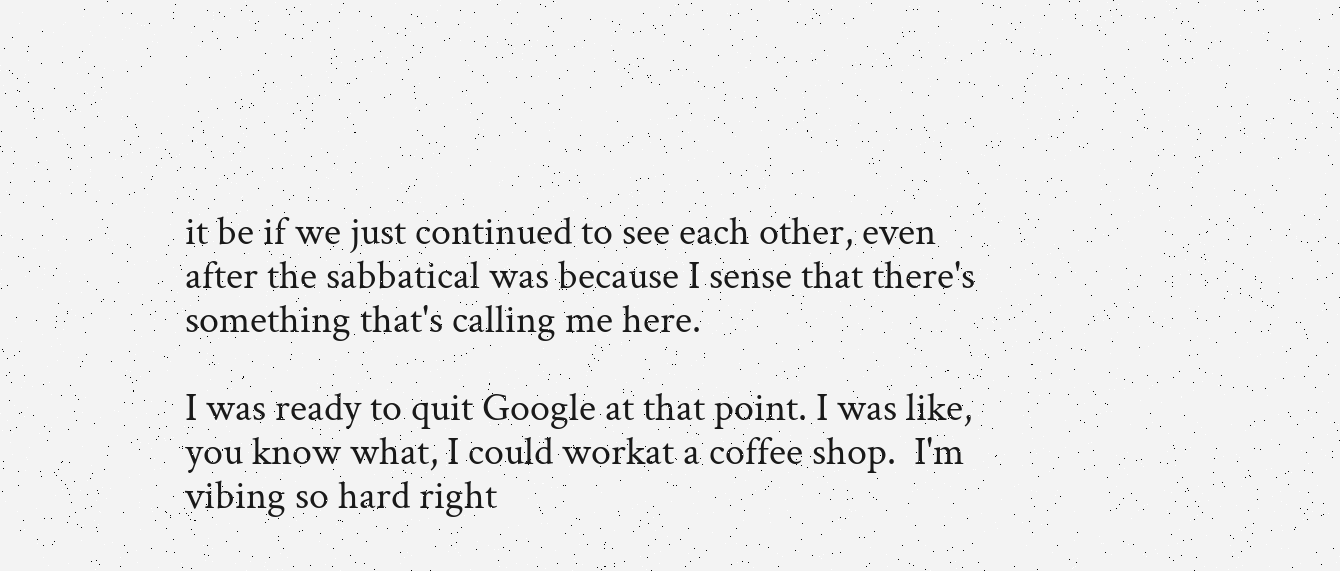it be if we just continued to see each other, even after the sabbatical was because I sense that there's something that's calling me here.

I was ready to quit Google at that point. I was like, you know what, I could workat a coffee shop.  I'm vibing so hard right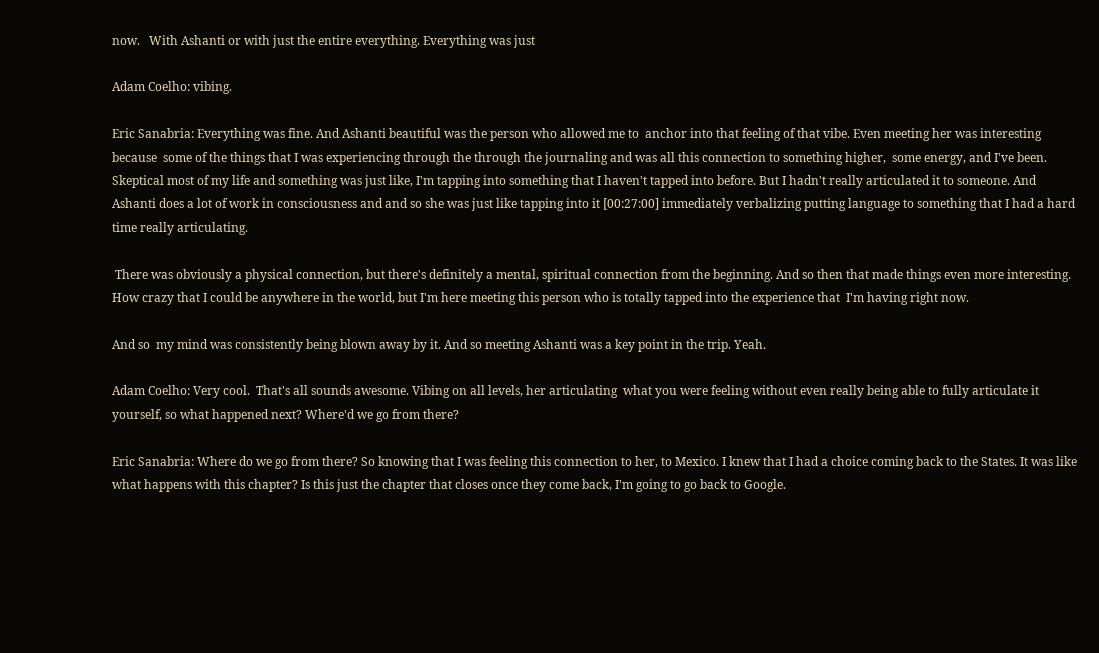now.   With Ashanti or with just the entire everything. Everything was just

Adam Coelho: vibing.

Eric Sanabria: Everything was fine. And Ashanti beautiful was the person who allowed me to  anchor into that feeling of that vibe. Even meeting her was interesting because  some of the things that I was experiencing through the through the journaling and was all this connection to something higher,  some energy, and I've been. Skeptical most of my life and something was just like, I'm tapping into something that I haven't tapped into before. But I hadn't really articulated it to someone. And Ashanti does a lot of work in consciousness and and so she was just like tapping into it [00:27:00] immediately verbalizing putting language to something that I had a hard time really articulating.

 There was obviously a physical connection, but there's definitely a mental, spiritual connection from the beginning. And so then that made things even more interesting. How crazy that I could be anywhere in the world, but I'm here meeting this person who is totally tapped into the experience that  I'm having right now.

And so  my mind was consistently being blown away by it. And so meeting Ashanti was a key point in the trip. Yeah.

Adam Coelho: Very cool.  That's all sounds awesome. Vibing on all levels, her articulating  what you were feeling without even really being able to fully articulate it yourself, so what happened next? Where'd we go from there?

Eric Sanabria: Where do we go from there? So knowing that I was feeling this connection to her, to Mexico. I knew that I had a choice coming back to the States. It was like what happens with this chapter? Is this just the chapter that closes once they come back, I'm going to go back to Google.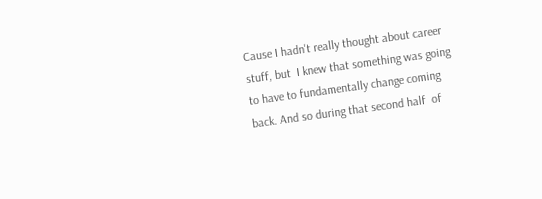Cause I hadn't really thought about career stuff, but  I knew that something was going to have to fundamentally change coming back. And so during that second half  of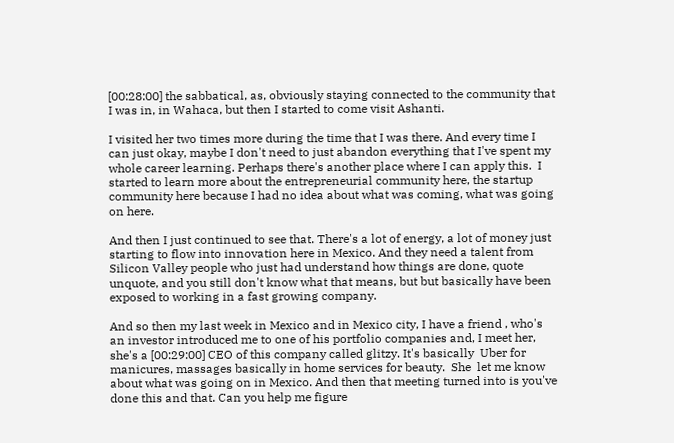[00:28:00] the sabbatical, as, obviously staying connected to the community that I was in, in Wahaca, but then I started to come visit Ashanti.

I visited her two times more during the time that I was there. And every time I can just okay, maybe I don't need to just abandon everything that I've spent my whole career learning. Perhaps there's another place where I can apply this.  I started to learn more about the entrepreneurial community here, the startup community here because I had no idea about what was coming, what was going on here.

And then I just continued to see that. There's a lot of energy, a lot of money just starting to flow into innovation here in Mexico. And they need a talent from Silicon Valley people who just had understand how things are done, quote unquote, and you still don't know what that means, but but basically have been exposed to working in a fast growing company.

And so then my last week in Mexico and in Mexico city, I have a friend , who's an investor introduced me to one of his portfolio companies and, I meet her, she's a [00:29:00] CEO of this company called glitzy. It's basically  Uber for manicures, massages basically in home services for beauty.  She  let me know about what was going on in Mexico. And then that meeting turned into is you've done this and that. Can you help me figure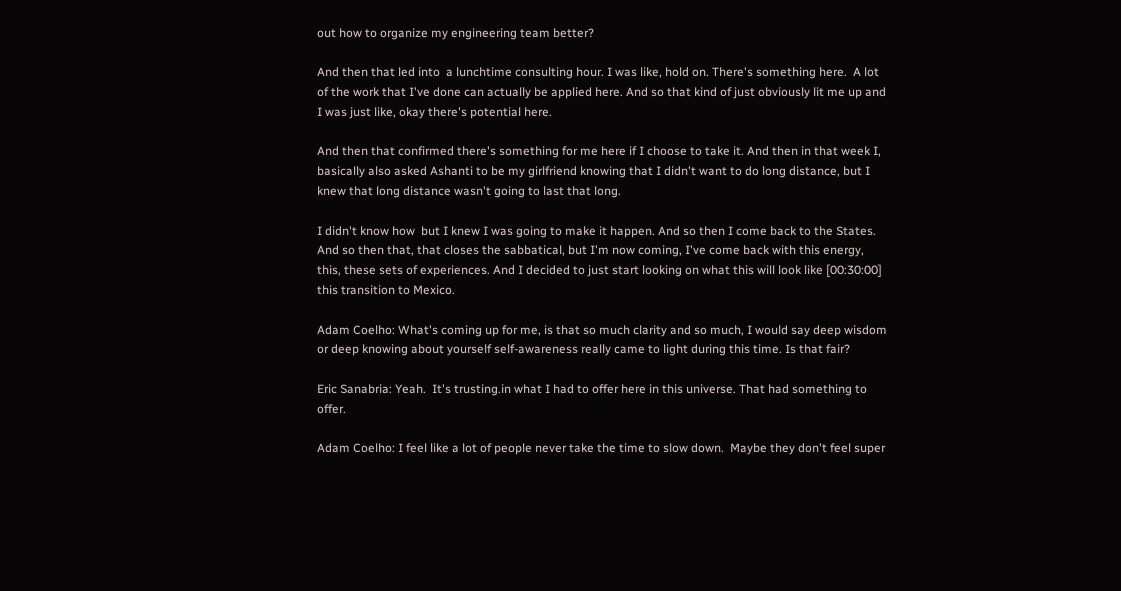out how to organize my engineering team better?

And then that led into  a lunchtime consulting hour. I was like, hold on. There's something here.  A lot of the work that I've done can actually be applied here. And so that kind of just obviously lit me up and I was just like, okay there's potential here.

And then that confirmed there's something for me here if I choose to take it. And then in that week I, basically also asked Ashanti to be my girlfriend knowing that I didn't want to do long distance, but I knew that long distance wasn't going to last that long.

I didn't know how  but I knew I was going to make it happen. And so then I come back to the States. And so then that, that closes the sabbatical, but I'm now coming, I've come back with this energy, this, these sets of experiences. And I decided to just start looking on what this will look like [00:30:00] this transition to Mexico.

Adam Coelho: What's coming up for me, is that so much clarity and so much, I would say deep wisdom or deep knowing about yourself self-awareness really came to light during this time. Is that fair?

Eric Sanabria: Yeah.  It's trusting.in what I had to offer here in this universe. That had something to offer.

Adam Coelho: I feel like a lot of people never take the time to slow down.  Maybe they don't feel super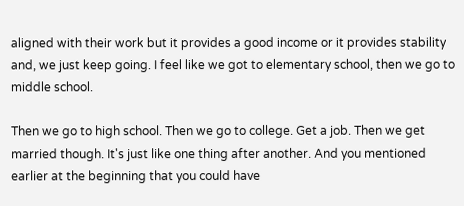aligned with their work but it provides a good income or it provides stability and, we just keep going. I feel like we got to elementary school, then we go to middle school.

Then we go to high school. Then we go to college. Get a job. Then we get married though. It's just like one thing after another. And you mentioned earlier at the beginning that you could have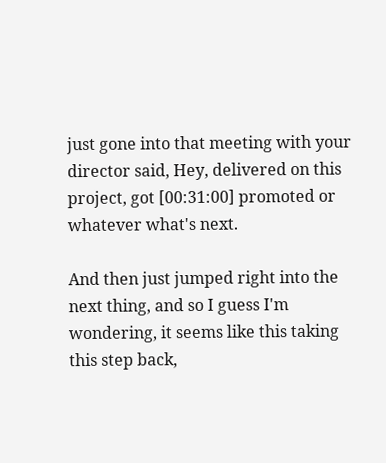just gone into that meeting with your director said, Hey, delivered on this project, got [00:31:00] promoted or whatever what's next.

And then just jumped right into the next thing, and so I guess I'm wondering, it seems like this taking this step back,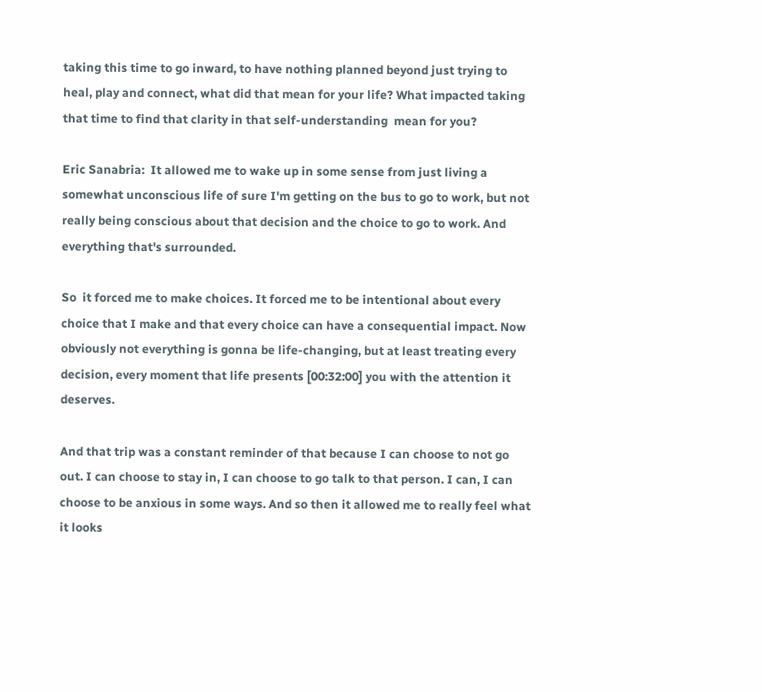taking this time to go inward, to have nothing planned beyond just trying to heal, play and connect, what did that mean for your life? What impacted taking that time to find that clarity in that self-understanding  mean for you?

Eric Sanabria:  It allowed me to wake up in some sense from just living a somewhat unconscious life of sure I'm getting on the bus to go to work, but not really being conscious about that decision and the choice to go to work. And everything that's surrounded.

So  it forced me to make choices. It forced me to be intentional about every choice that I make and that every choice can have a consequential impact. Now obviously not everything is gonna be life-changing, but at least treating every decision, every moment that life presents [00:32:00] you with the attention it deserves.

And that trip was a constant reminder of that because I can choose to not go out. I can choose to stay in, I can choose to go talk to that person. I can, I can choose to be anxious in some ways. And so then it allowed me to really feel what it looks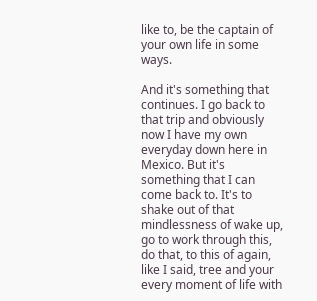like to, be the captain of your own life in some ways.

And it's something that continues. I go back to that trip and obviously now I have my own everyday down here in Mexico. But it's something that I can come back to. It's to shake out of that  mindlessness of wake up, go to work through this, do that, to this of again, like I said, tree and your every moment of life with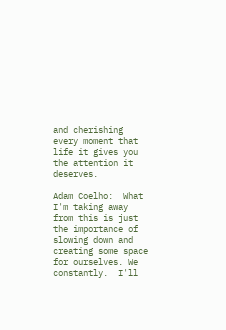and cherishing every moment that life it gives you the attention it deserves.

Adam Coelho:  What I'm taking away from this is just the importance of slowing down and creating some space for ourselves. We constantly.  I'll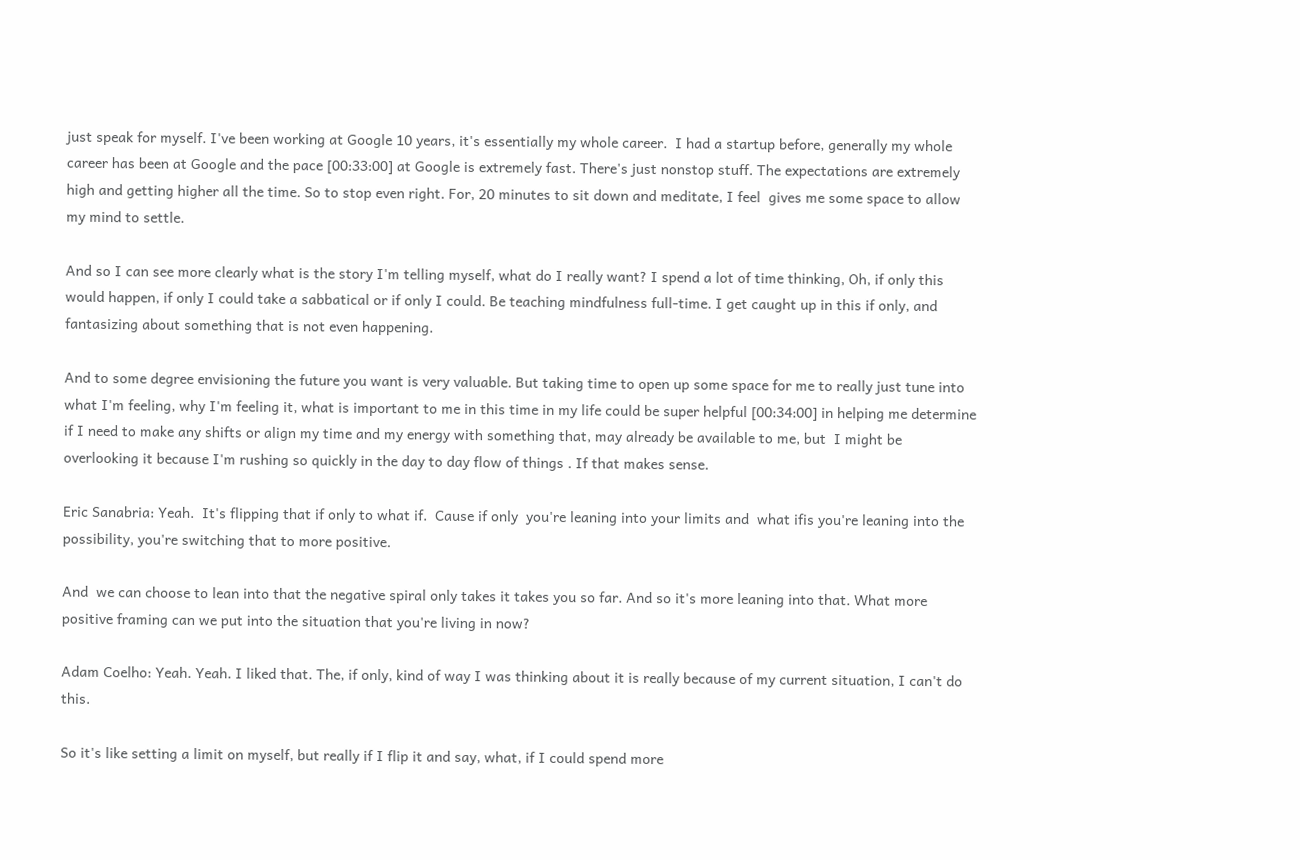just speak for myself. I've been working at Google 10 years, it's essentially my whole career.  I had a startup before, generally my whole career has been at Google and the pace [00:33:00] at Google is extremely fast. There's just nonstop stuff. The expectations are extremely high and getting higher all the time. So to stop even right. For, 20 minutes to sit down and meditate, I feel  gives me some space to allow my mind to settle.

And so I can see more clearly what is the story I'm telling myself, what do I really want? I spend a lot of time thinking, Oh, if only this would happen, if only I could take a sabbatical or if only I could. Be teaching mindfulness full-time. I get caught up in this if only, and fantasizing about something that is not even happening.

And to some degree envisioning the future you want is very valuable. But taking time to open up some space for me to really just tune into what I'm feeling, why I'm feeling it, what is important to me in this time in my life could be super helpful [00:34:00] in helping me determine if I need to make any shifts or align my time and my energy with something that, may already be available to me, but  I might be overlooking it because I'm rushing so quickly in the day to day flow of things . If that makes sense.

Eric Sanabria: Yeah.  It's flipping that if only to what if.  Cause if only  you're leaning into your limits and  what ifis you're leaning into the possibility, you're switching that to more positive.

And  we can choose to lean into that the negative spiral only takes it takes you so far. And so it's more leaning into that. What more positive framing can we put into the situation that you're living in now?

Adam Coelho: Yeah. Yeah. I liked that. The, if only, kind of way I was thinking about it is really because of my current situation, I can't do this.

So it's like setting a limit on myself, but really if I flip it and say, what, if I could spend more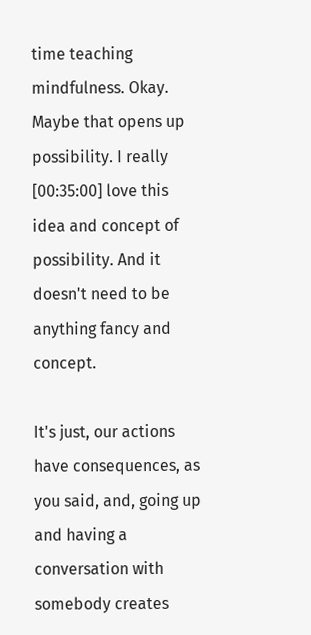time teaching mindfulness. Okay. Maybe that opens up possibility. I really [00:35:00] love this idea and concept of possibility. And it doesn't need to be anything fancy and concept.

It's just, our actions have consequences, as you said, and, going up and having a conversation with somebody creates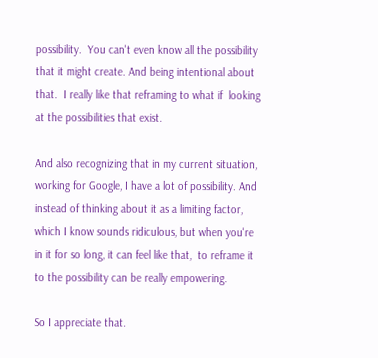possibility.  You can't even know all the possibility that it might create. And being intentional about that.  I really like that reframing to what if  looking at the possibilities that exist.

And also recognizing that in my current situation, working for Google, I have a lot of possibility. And instead of thinking about it as a limiting factor, which I know sounds ridiculous, but when you're in it for so long, it can feel like that,  to reframe it to the possibility can be really empowering.

So I appreciate that.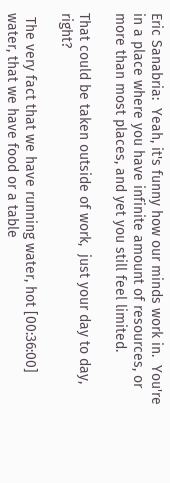Eric Sanabria:  Yeah, it's funny how our minds work in.  You're in a place where you have infinite amount of resources, or more than most places, and yet you still feel limited.

That could be taken outside of work,  just your day to day, right?

 The very fact that we have running water, hot [00:36:00] water, that we have food or a table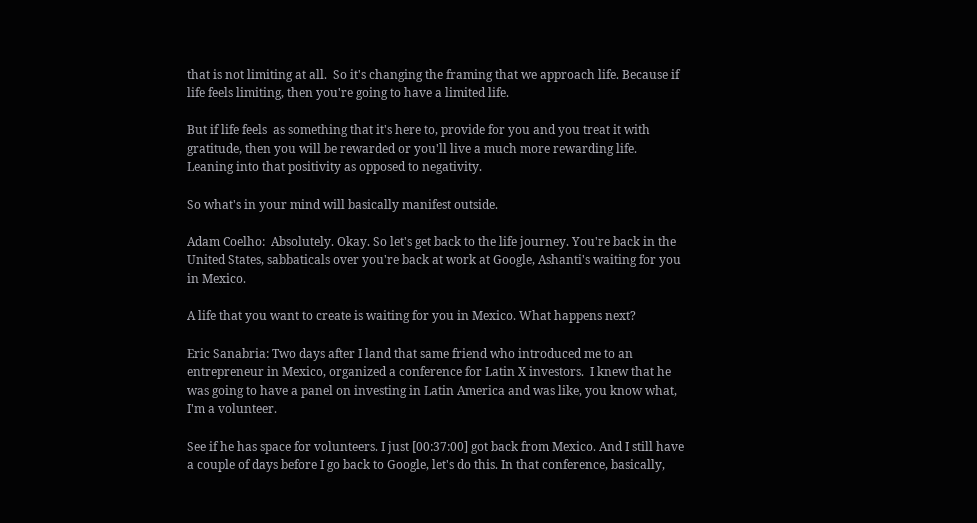that is not limiting at all.  So it's changing the framing that we approach life. Because if life feels limiting, then you're going to have a limited life.

But if life feels  as something that it's here to, provide for you and you treat it with gratitude, then you will be rewarded or you'll live a much more rewarding life.  Leaning into that positivity as opposed to negativity.

So what's in your mind will basically manifest outside.

Adam Coelho:  Absolutely. Okay. So let's get back to the life journey. You're back in the United States, sabbaticals over you're back at work at Google, Ashanti's waiting for you in Mexico.

A life that you want to create is waiting for you in Mexico. What happens next?

Eric Sanabria: Two days after I land that same friend who introduced me to an entrepreneur in Mexico, organized a conference for Latin X investors.  I knew that he was going to have a panel on investing in Latin America and was like, you know what, I'm a volunteer.

See if he has space for volunteers. I just [00:37:00] got back from Mexico. And I still have a couple of days before I go back to Google, let's do this. In that conference, basically,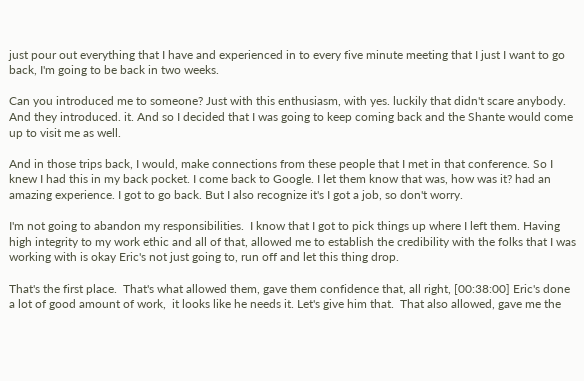just pour out everything that I have and experienced in to every five minute meeting that I just I want to go back, I'm going to be back in two weeks.

Can you introduced me to someone? Just with this enthusiasm, with yes. luckily that didn't scare anybody. And they introduced. it. And so I decided that I was going to keep coming back and the Shante would come up to visit me as well.

And in those trips back, I would, make connections from these people that I met in that conference. So I knew I had this in my back pocket. I come back to Google. I let them know that was, how was it? had an amazing experience. I got to go back. But I also recognize it's I got a job, so don't worry.

I'm not going to abandon my responsibilities.  I know that I got to pick things up where I left them. Having  high integrity to my work ethic and all of that, allowed me to establish the credibility with the folks that I was working with is okay Eric's not just going to, run off and let this thing drop.

That's the first place.  That's what allowed them, gave them confidence that, all right, [00:38:00] Eric's done a lot of good amount of work,  it looks like he needs it. Let's give him that.  That also allowed, gave me the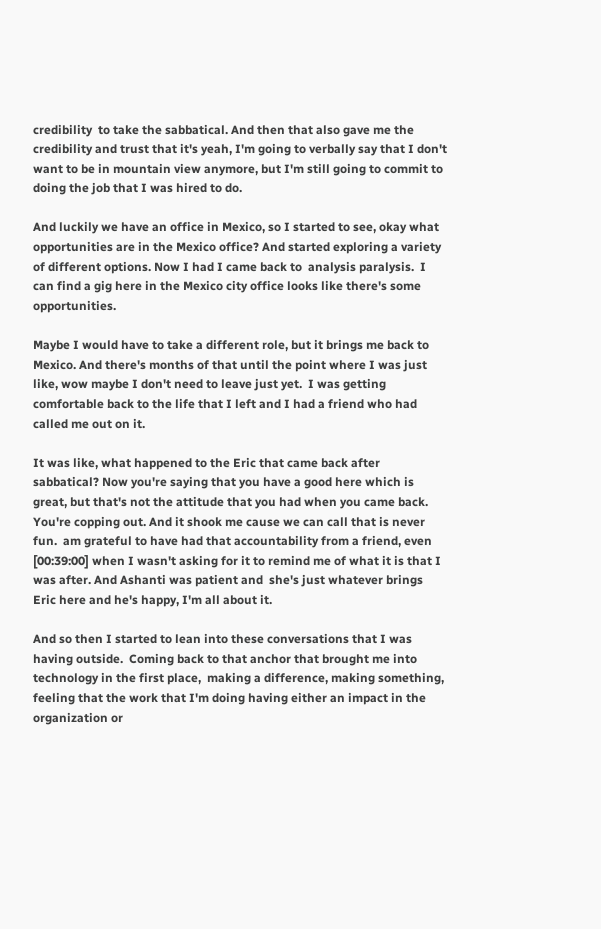credibility  to take the sabbatical. And then that also gave me the credibility and trust that it's yeah, I'm going to verbally say that I don't want to be in mountain view anymore, but I'm still going to commit to doing the job that I was hired to do.

And luckily we have an office in Mexico, so I started to see, okay what opportunities are in the Mexico office? And started exploring a variety of different options. Now I had I came back to  analysis paralysis.  I can find a gig here in the Mexico city office looks like there's some opportunities.

Maybe I would have to take a different role, but it brings me back to Mexico. And there's months of that until the point where I was just like, wow maybe I don't need to leave just yet.  I was getting comfortable back to the life that I left and I had a friend who had called me out on it.

It was like, what happened to the Eric that came back after sabbatical? Now you're saying that you have a good here which is great, but that's not the attitude that you had when you came back. You're copping out. And it shook me cause we can call that is never fun.  am grateful to have had that accountability from a friend, even [00:39:00] when I wasn't asking for it to remind me of what it is that I was after. And Ashanti was patient and  she's just whatever brings Eric here and he's happy, I'm all about it.

And so then I started to lean into these conversations that I was having outside.  Coming back to that anchor that brought me into technology in the first place,  making a difference, making something, feeling that the work that I'm doing having either an impact in the organization or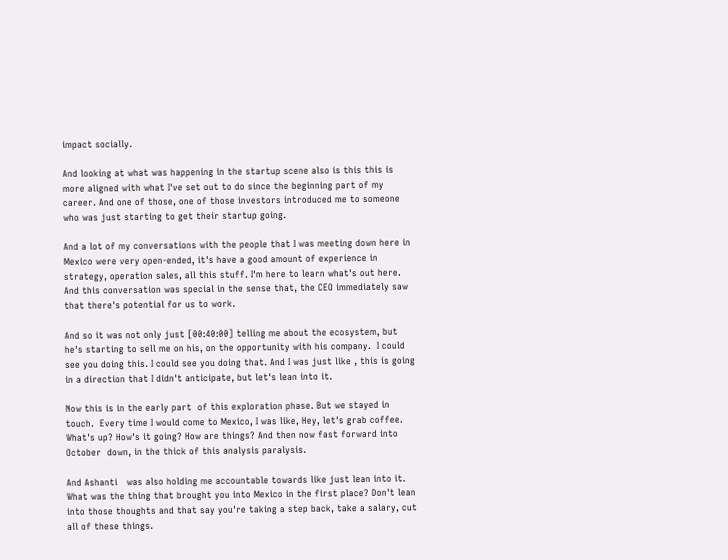impact socially.

And looking at what was happening in the startup scene also is this this is more aligned with what I've set out to do since the beginning part of my career. And one of those, one of those investors introduced me to someone who was just starting to get their startup going.

And a lot of my conversations with the people that I was meeting down here in Mexico were very open-ended, it's have a good amount of experience in strategy, operation sales, all this stuff. I'm here to learn what's out here. And this conversation was special in the sense that, the CEO immediately saw that there's potential for us to work.

And so it was not only just [00:40:00] telling me about the ecosystem, but he's starting to sell me on his, on the opportunity with his company.  I could see you doing this. I could see you doing that. And I was just like , this is going in a direction that I didn't anticipate, but let's lean into it.

Now this is in the early part  of this exploration phase. But we stayed in touch.  Every time I would come to Mexico, I was like, Hey, let's grab coffee. What's up? How's it going? How are things? And then now fast forward into October  down, in the thick of this analysis paralysis.

And Ashanti   was also holding me accountable towards like just lean into it. What was the thing that brought you into Mexico in the first place? Don't lean into those thoughts and that say you're taking a step back, take a salary, cut all of these things.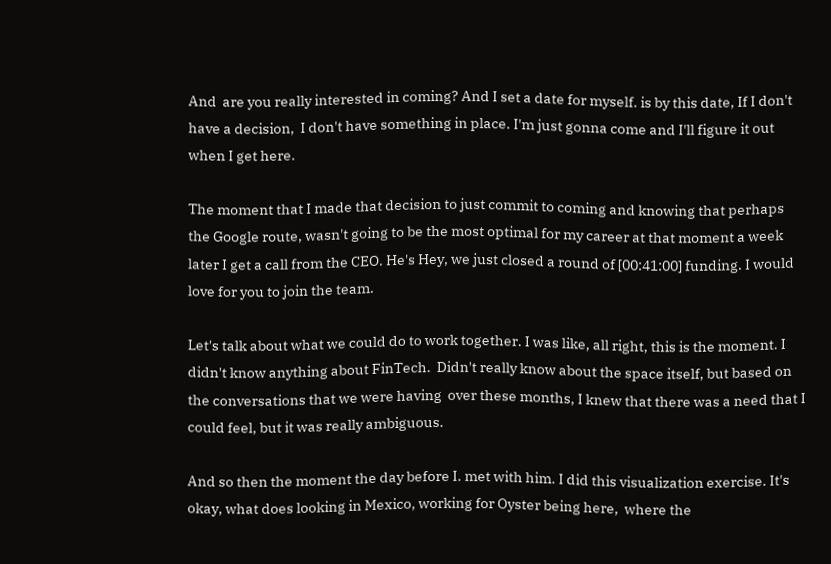And  are you really interested in coming? And I set a date for myself. is by this date, If I don't have a decision,  I don't have something in place. I'm just gonna come and I'll figure it out when I get here.

The moment that I made that decision to just commit to coming and knowing that perhaps the Google route, wasn't going to be the most optimal for my career at that moment a week later I get a call from the CEO. He's Hey, we just closed a round of [00:41:00] funding. I would love for you to join the team.

Let's talk about what we could do to work together. I was like, all right, this is the moment. I didn't know anything about FinTech.  Didn't really know about the space itself, but based on the conversations that we were having  over these months, I knew that there was a need that I could feel, but it was really ambiguous.

And so then the moment the day before I. met with him. I did this visualization exercise. It's okay, what does looking in Mexico, working for Oyster being here,  where the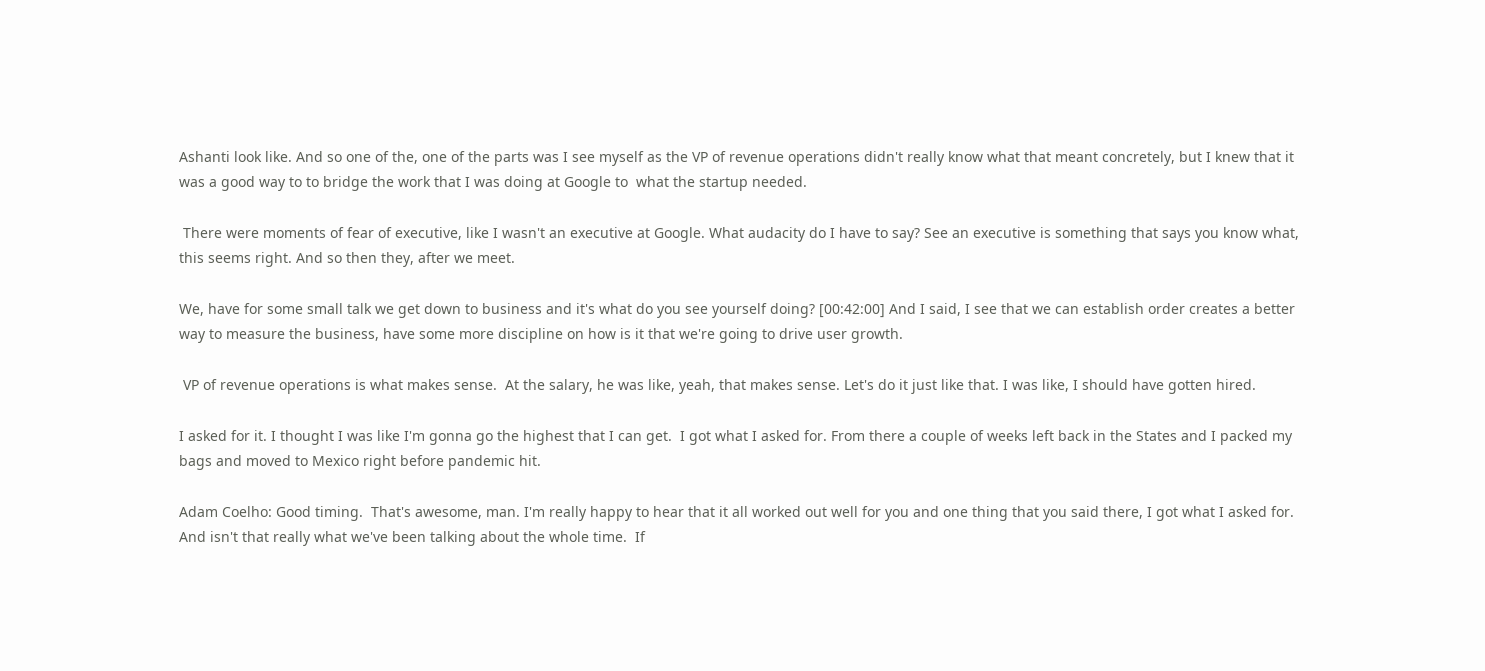Ashanti look like. And so one of the, one of the parts was I see myself as the VP of revenue operations didn't really know what that meant concretely, but I knew that it was a good way to to bridge the work that I was doing at Google to  what the startup needed.

 There were moments of fear of executive, like I wasn't an executive at Google. What audacity do I have to say? See an executive is something that says you know what, this seems right. And so then they, after we meet.

We, have for some small talk we get down to business and it's what do you see yourself doing? [00:42:00] And I said, I see that we can establish order creates a better way to measure the business, have some more discipline on how is it that we're going to drive user growth.

 VP of revenue operations is what makes sense.  At the salary, he was like, yeah, that makes sense. Let's do it just like that. I was like, I should have gotten hired.

I asked for it. I thought I was like I'm gonna go the highest that I can get.  I got what I asked for. From there a couple of weeks left back in the States and I packed my bags and moved to Mexico right before pandemic hit.

Adam Coelho: Good timing.  That's awesome, man. I'm really happy to hear that it all worked out well for you and one thing that you said there, I got what I asked for. And isn't that really what we've been talking about the whole time.  If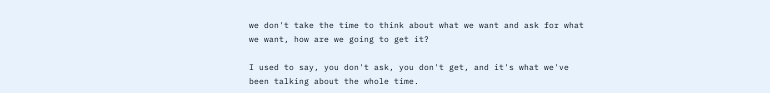we don't take the time to think about what we want and ask for what we want, how are we going to get it?

I used to say, you don't ask, you don't get, and it's what we've been talking about the whole time.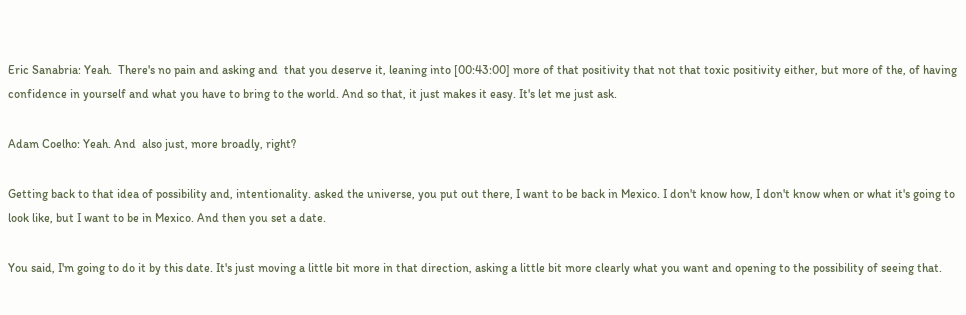Eric Sanabria: Yeah.  There's no pain and asking and  that you deserve it, leaning into [00:43:00] more of that positivity that not that toxic positivity either, but more of the, of having confidence in yourself and what you have to bring to the world. And so that, it just makes it easy. It's let me just ask.

Adam Coelho: Yeah. And  also just, more broadly, right?

Getting back to that idea of possibility and, intentionality. asked the universe, you put out there, I want to be back in Mexico. I don't know how, I don't know when or what it's going to look like, but I want to be in Mexico. And then you set a date.

You said, I'm going to do it by this date. It's just moving a little bit more in that direction, asking a little bit more clearly what you want and opening to the possibility of seeing that.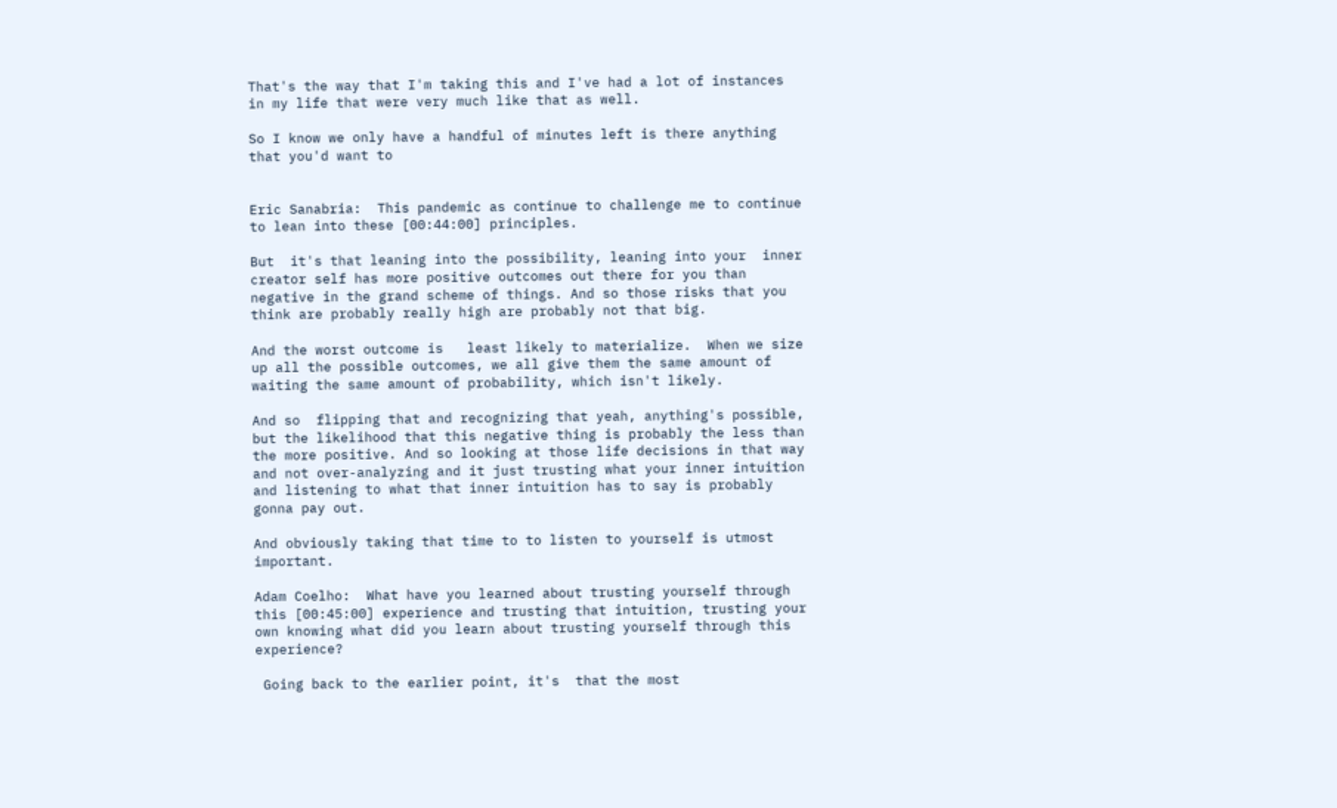That's the way that I'm taking this and I've had a lot of instances in my life that were very much like that as well.

So I know we only have a handful of minutes left is there anything that you'd want to


Eric Sanabria:  This pandemic as continue to challenge me to continue to lean into these [00:44:00] principles.

But  it's that leaning into the possibility, leaning into your  inner creator self has more positive outcomes out there for you than negative in the grand scheme of things. And so those risks that you think are probably really high are probably not that big.

And the worst outcome is   least likely to materialize.  When we size up all the possible outcomes, we all give them the same amount of waiting the same amount of probability, which isn't likely.

And so  flipping that and recognizing that yeah, anything's possible, but the likelihood that this negative thing is probably the less than the more positive. And so looking at those life decisions in that way and not over-analyzing and it just trusting what your inner intuition and listening to what that inner intuition has to say is probably gonna pay out.

And obviously taking that time to to listen to yourself is utmost important.

Adam Coelho:  What have you learned about trusting yourself through this [00:45:00] experience and trusting that intuition, trusting your own knowing what did you learn about trusting yourself through this experience?

 Going back to the earlier point, it's  that the most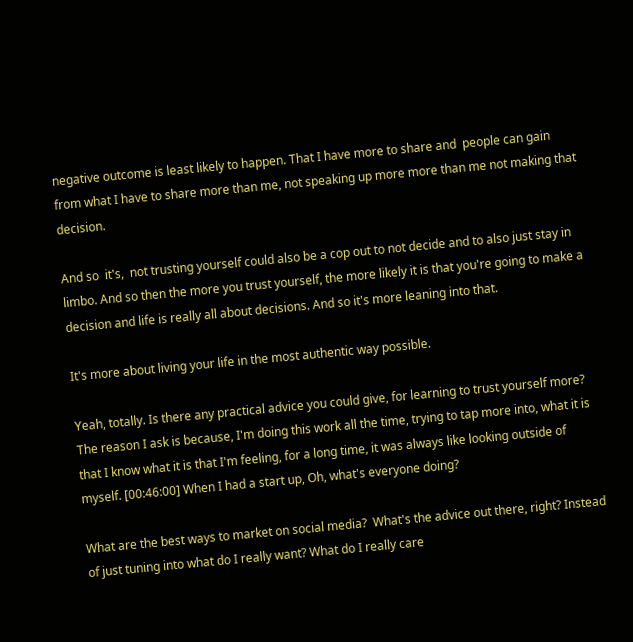negative outcome is least likely to happen. That I have more to share and  people can gain from what I have to share more than me, not speaking up more more than me not making that decision.

And so  it's,  not trusting yourself could also be a cop out to not decide and to also just stay in limbo. And so then the more you trust yourself, the more likely it is that you're going to make a decision and life is really all about decisions. And so it's more leaning into that.

It's more about living your life in the most authentic way possible.

Yeah, totally. Is there any practical advice you could give, for learning to trust yourself more? The reason I ask is because, I'm doing this work all the time, trying to tap more into, what it is that I know what it is that I'm feeling, for a long time, it was always like looking outside of myself. [00:46:00] When I had a start up, Oh, what's everyone doing?

What are the best ways to market on social media?  What's the advice out there, right? Instead of just tuning into what do I really want? What do I really care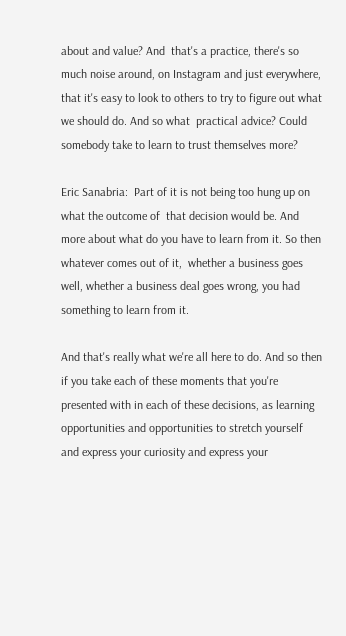about and value? And  that's a practice, there's so much noise around, on Instagram and just everywhere, that it's easy to look to others to try to figure out what we should do. And so what  practical advice? Could somebody take to learn to trust themselves more?

Eric Sanabria:  Part of it is not being too hung up on what the outcome of  that decision would be. And more about what do you have to learn from it. So then whatever comes out of it,  whether a business goes well, whether a business deal goes wrong, you had something to learn from it.

And that's really what we're all here to do. And so then if you take each of these moments that you're presented with in each of these decisions, as learning opportunities and opportunities to stretch yourself and express your curiosity and express your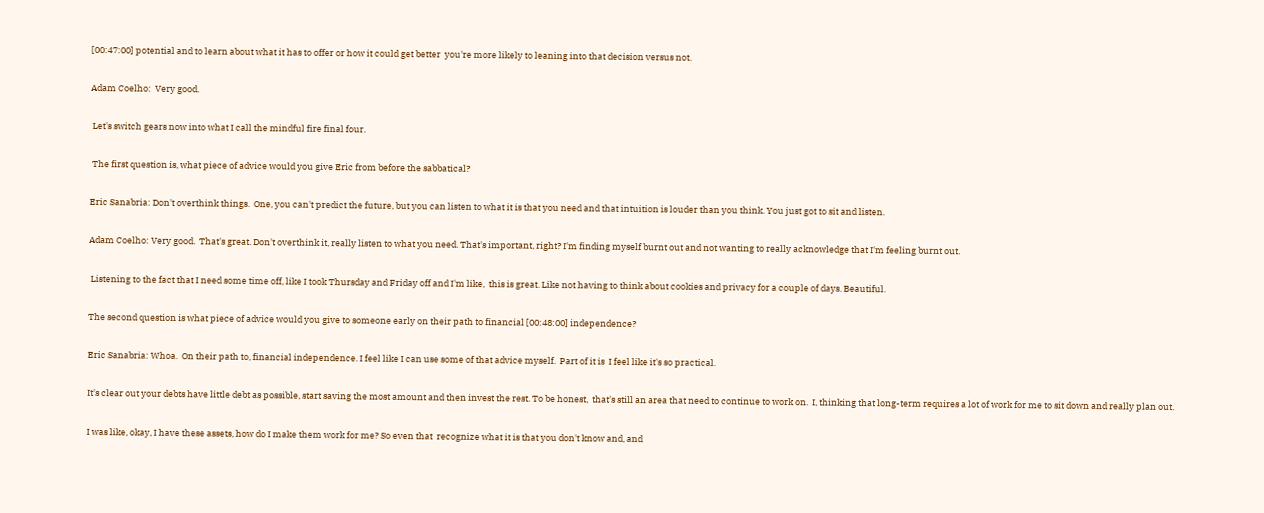[00:47:00] potential and to learn about what it has to offer or how it could get better  you're more likely to leaning into that decision versus not.

Adam Coelho:  Very good.

 Let's switch gears now into what I call the mindful fire final four.

 The first question is, what piece of advice would you give Eric from before the sabbatical?

Eric Sanabria: Don't overthink things.  One, you can't predict the future, but you can listen to what it is that you need and that intuition is louder than you think. You just got to sit and listen.

Adam Coelho: Very good.  That's great. Don't overthink it, really listen to what you need. That's important, right? I'm finding myself burnt out and not wanting to really acknowledge that I'm feeling burnt out.

 Listening to the fact that I need some time off, like I took Thursday and Friday off and I'm like,  this is great. Like not having to think about cookies and privacy for a couple of days. Beautiful.

The second question is what piece of advice would you give to someone early on their path to financial [00:48:00] independence?

Eric Sanabria: Whoa.  On their path to, financial independence. I feel like I can use some of that advice myself.  Part of it is  I feel like it's so practical.

It's clear out your debts have little debt as possible, start saving the most amount and then invest the rest. To be honest,  that's still an area that need to continue to work on.  I, thinking that long-term requires a lot of work for me to sit down and really plan out.

I was like, okay, I have these assets, how do I make them work for me? So even that  recognize what it is that you don't know and, and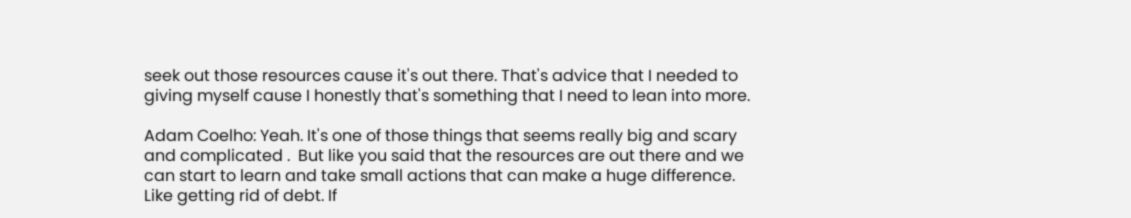seek out those resources cause it's out there. That's advice that I needed to giving myself cause I honestly that's something that I need to lean into more.

Adam Coelho: Yeah. It's one of those things that seems really big and scary and complicated .  But like you said that the resources are out there and we can start to learn and take small actions that can make a huge difference. Like getting rid of debt. If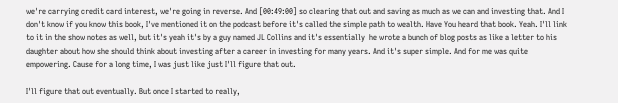we're carrying credit card interest, we're going in reverse. And [00:49:00] so clearing that out and saving as much as we can and investing that. And I don't know if you know this book, I've mentioned it on the podcast before it's called the simple path to wealth. Have You heard that book. Yeah. I'll link to it in the show notes as well, but it's yeah it's by a guy named JL Collins and it's essentially  he wrote a bunch of blog posts as like a letter to his daughter about how she should think about investing after a career in investing for many years. And it's super simple. And for me was quite empowering. Cause for a long time, I was just like just I'll figure that out.

I'll figure that out eventually. But once I started to really,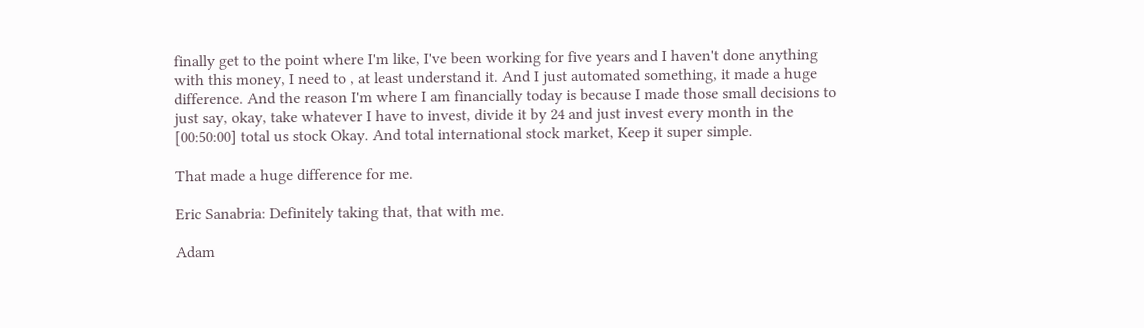finally get to the point where I'm like, I've been working for five years and I haven't done anything with this money, I need to , at least understand it. And I just automated something, it made a huge difference. And the reason I'm where I am financially today is because I made those small decisions to just say, okay, take whatever I have to invest, divide it by 24 and just invest every month in the [00:50:00] total us stock Okay. And total international stock market, Keep it super simple.

That made a huge difference for me.

Eric Sanabria: Definitely taking that, that with me.

Adam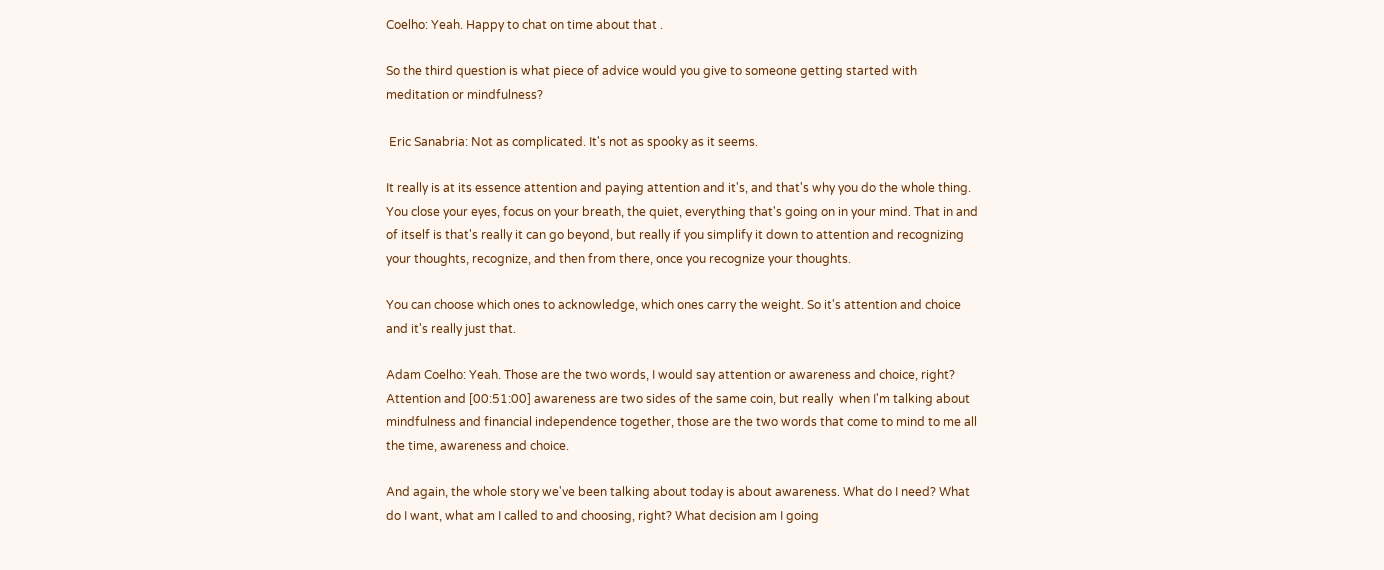Coelho: Yeah. Happy to chat on time about that .

So the third question is what piece of advice would you give to someone getting started with meditation or mindfulness?

 Eric Sanabria: Not as complicated. It's not as spooky as it seems.

It really is at its essence attention and paying attention and it's, and that's why you do the whole thing. You close your eyes, focus on your breath, the quiet, everything that's going on in your mind. That in and of itself is that's really it can go beyond, but really if you simplify it down to attention and recognizing your thoughts, recognize, and then from there, once you recognize your thoughts.

You can choose which ones to acknowledge, which ones carry the weight. So it's attention and choice and it's really just that.

Adam Coelho: Yeah. Those are the two words, I would say attention or awareness and choice, right? Attention and [00:51:00] awareness are two sides of the same coin, but really  when I'm talking about mindfulness and financial independence together, those are the two words that come to mind to me all the time, awareness and choice.

And again, the whole story we've been talking about today is about awareness. What do I need? What do I want, what am I called to and choosing, right? What decision am I going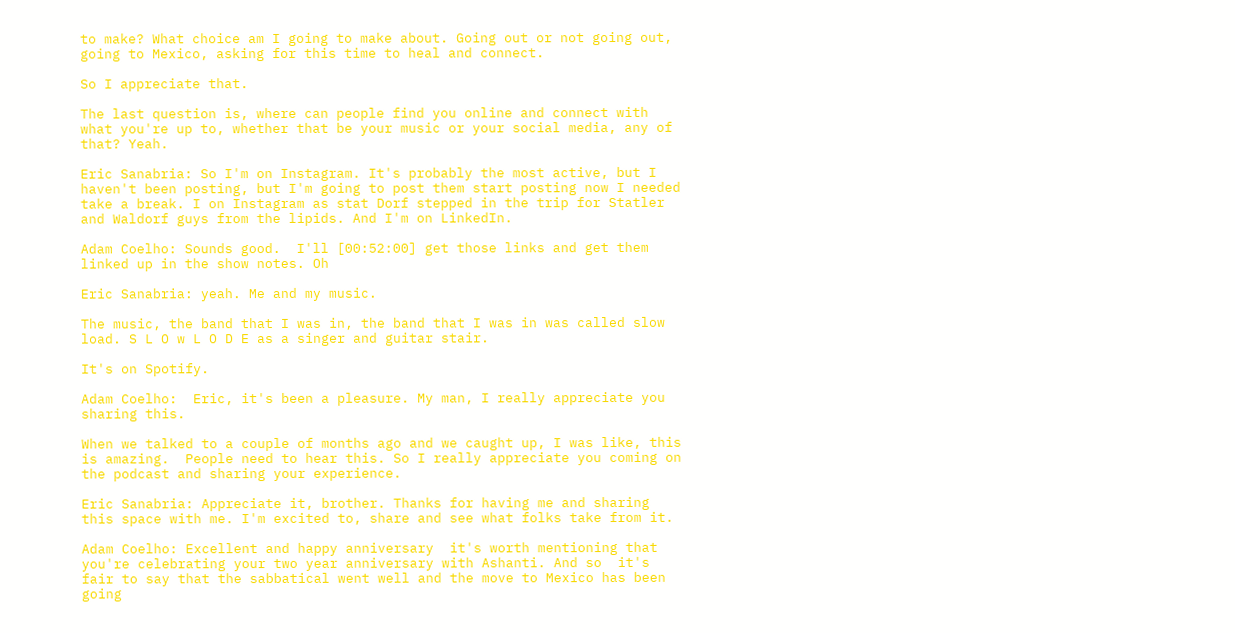to make? What choice am I going to make about. Going out or not going out, going to Mexico, asking for this time to heal and connect.

So I appreciate that.

The last question is, where can people find you online and connect with what you're up to, whether that be your music or your social media, any of that? Yeah.

Eric Sanabria: So I'm on Instagram. It's probably the most active, but I haven't been posting, but I'm going to post them start posting now I needed take a break. I on Instagram as stat Dorf stepped in the trip for Statler and Waldorf guys from the lipids. And I'm on LinkedIn.

Adam Coelho: Sounds good.  I'll [00:52:00] get those links and get them linked up in the show notes. Oh

Eric Sanabria: yeah. Me and my music.

The music, the band that I was in, the band that I was in was called slow load. S L O w L O D E as a singer and guitar stair.

It's on Spotify.

Adam Coelho:  Eric, it's been a pleasure. My man, I really appreciate you sharing this.

When we talked to a couple of months ago and we caught up, I was like, this is amazing.  People need to hear this. So I really appreciate you coming on the podcast and sharing your experience.

Eric Sanabria: Appreciate it, brother. Thanks for having me and sharing this space with me. I'm excited to, share and see what folks take from it.

Adam Coelho: Excellent and happy anniversary  it's worth mentioning that you're celebrating your two year anniversary with Ashanti. And so  it's fair to say that the sabbatical went well and the move to Mexico has been going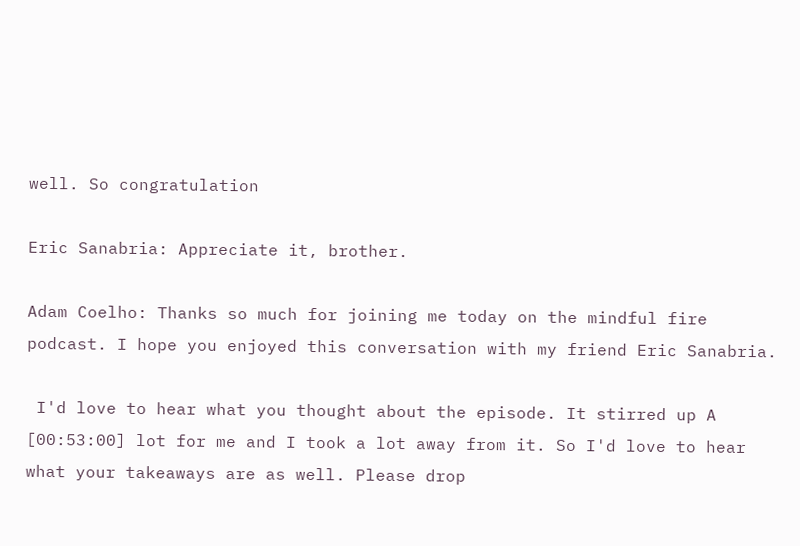well. So congratulation

Eric Sanabria: Appreciate it, brother.

Adam Coelho: Thanks so much for joining me today on the mindful fire podcast. I hope you enjoyed this conversation with my friend Eric Sanabria.

 I'd love to hear what you thought about the episode. It stirred up A [00:53:00] lot for me and I took a lot away from it. So I'd love to hear what your takeaways are as well. Please drop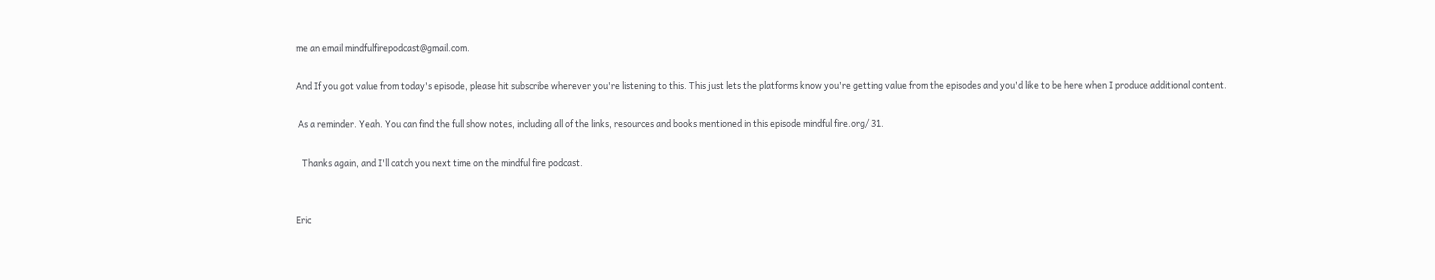me an email mindfulfirepodcast@gmail.com.

And If you got value from today's episode, please hit subscribe wherever you're listening to this. This just lets the platforms know you're getting value from the episodes and you'd like to be here when I produce additional content.

 As a reminder. Yeah. You can find the full show notes, including all of the links, resources and books mentioned in this episode mindful fire.org/ 31.

   Thanks again, and I'll catch you next time on the mindful fire podcast.


Eric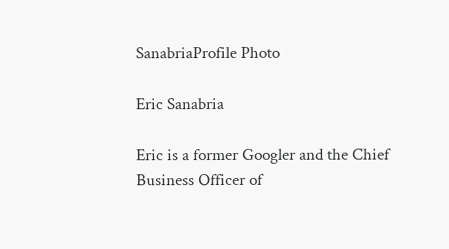SanabriaProfile Photo

Eric Sanabria

Eric is a former Googler and the Chief Business Officer of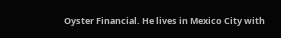Oyster Financial. He lives in Mexico City with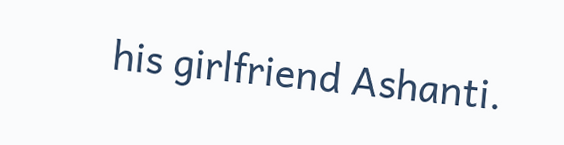his girlfriend Ashanti.